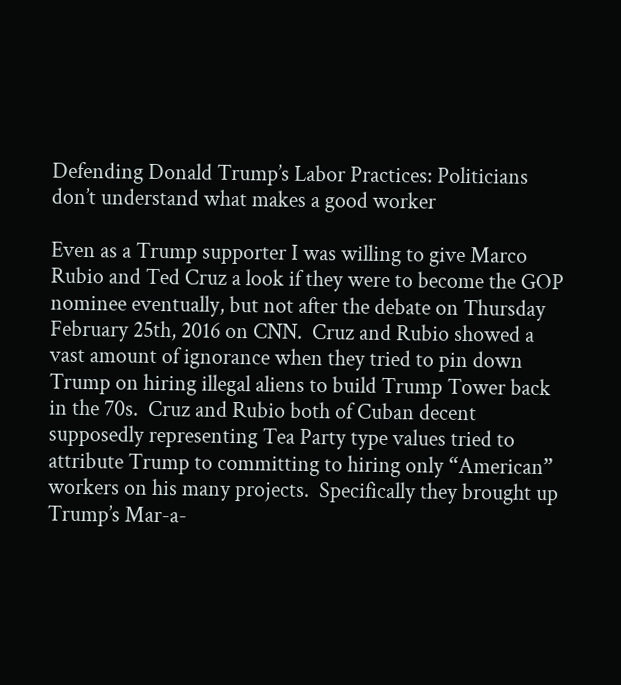Defending Donald Trump’s Labor Practices: Politicians don’t understand what makes a good worker

Even as a Trump supporter I was willing to give Marco Rubio and Ted Cruz a look if they were to become the GOP nominee eventually, but not after the debate on Thursday February 25th, 2016 on CNN.  Cruz and Rubio showed a vast amount of ignorance when they tried to pin down Trump on hiring illegal aliens to build Trump Tower back in the 70s.  Cruz and Rubio both of Cuban decent supposedly representing Tea Party type values tried to attribute Trump to committing to hiring only “American” workers on his many projects.  Specifically they brought up Trump’s Mar-a-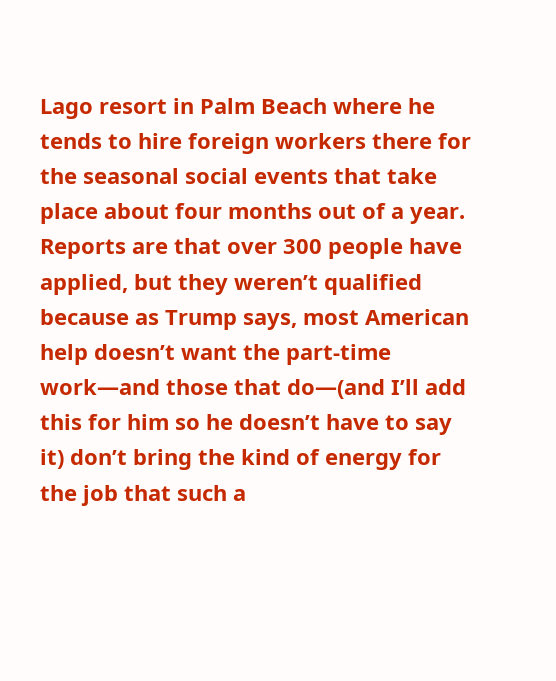Lago resort in Palm Beach where he tends to hire foreign workers there for the seasonal social events that take place about four months out of a year.  Reports are that over 300 people have applied, but they weren’t qualified because as Trump says, most American help doesn’t want the part-time work—and those that do—(and I’ll add this for him so he doesn’t have to say it) don’t bring the kind of energy for the job that such a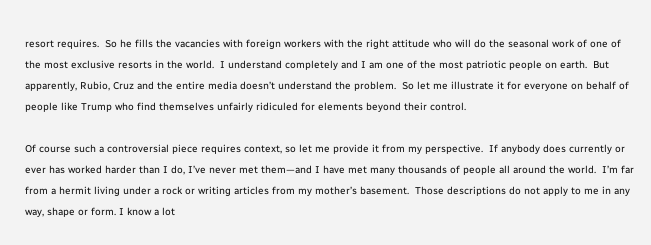resort requires.  So he fills the vacancies with foreign workers with the right attitude who will do the seasonal work of one of the most exclusive resorts in the world.  I understand completely and I am one of the most patriotic people on earth.  But apparently, Rubio, Cruz and the entire media doesn’t understand the problem.  So let me illustrate it for everyone on behalf of people like Trump who find themselves unfairly ridiculed for elements beyond their control.

Of course such a controversial piece requires context, so let me provide it from my perspective.  If anybody does currently or ever has worked harder than I do, I’ve never met them—and I have met many thousands of people all around the world.  I’m far from a hermit living under a rock or writing articles from my mother’s basement.  Those descriptions do not apply to me in any way, shape or form. I know a lot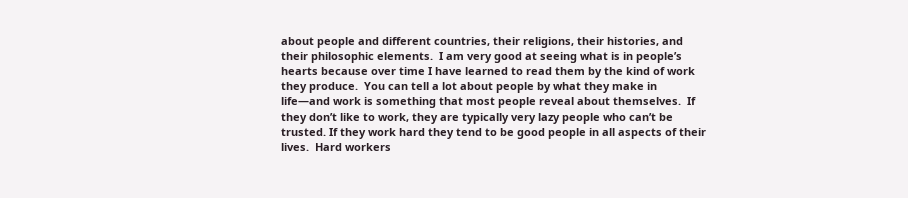about people and different countries, their religions, their histories, and their philosophic elements.  I am very good at seeing what is in people’s hearts because over time I have learned to read them by the kind of work they produce.  You can tell a lot about people by what they make in life—and work is something that most people reveal about themselves.  If they don’t like to work, they are typically very lazy people who can’t be trusted. If they work hard they tend to be good people in all aspects of their lives.  Hard workers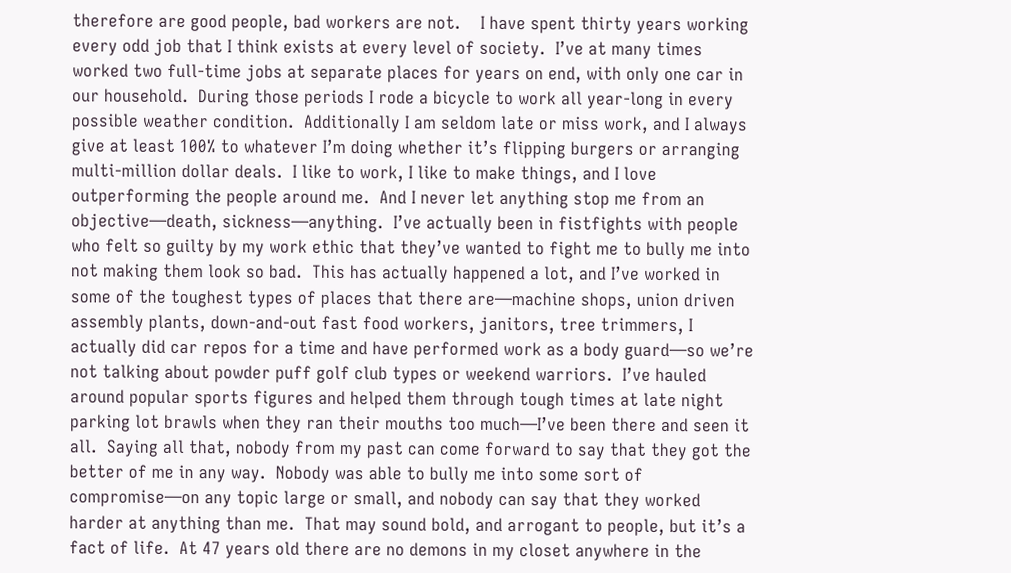therefore are good people, bad workers are not.    I have spent thirty years working every odd job that I think exists at every level of society.  I’ve at many times worked two full-time jobs at separate places for years on end, with only one car in our household.  During those periods I rode a bicycle to work all year-long in every possible weather condition.  Additionally I am seldom late or miss work, and I always give at least 100% to whatever I’m doing whether it’s flipping burgers or arranging multi-million dollar deals.  I like to work, I like to make things, and I love outperforming the people around me.  And I never let anything stop me from an objective—death, sickness—anything.  I’ve actually been in fistfights with people who felt so guilty by my work ethic that they’ve wanted to fight me to bully me into not making them look so bad.  This has actually happened a lot, and I’ve worked in some of the toughest types of places that there are—machine shops, union driven assembly plants, down-and-out fast food workers, janitors, tree trimmers, I actually did car repos for a time and have performed work as a body guard—so we’re not talking about powder puff golf club types or weekend warriors.  I’ve hauled around popular sports figures and helped them through tough times at late night parking lot brawls when they ran their mouths too much—I’ve been there and seen it all.  Saying all that, nobody from my past can come forward to say that they got the better of me in any way.  Nobody was able to bully me into some sort of compromise—on any topic large or small, and nobody can say that they worked harder at anything than me.  That may sound bold, and arrogant to people, but it’s a fact of life.  At 47 years old there are no demons in my closet anywhere in the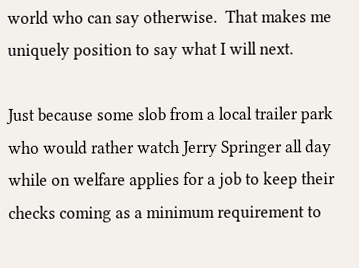world who can say otherwise.  That makes me uniquely position to say what I will next.

Just because some slob from a local trailer park who would rather watch Jerry Springer all day while on welfare applies for a job to keep their checks coming as a minimum requirement to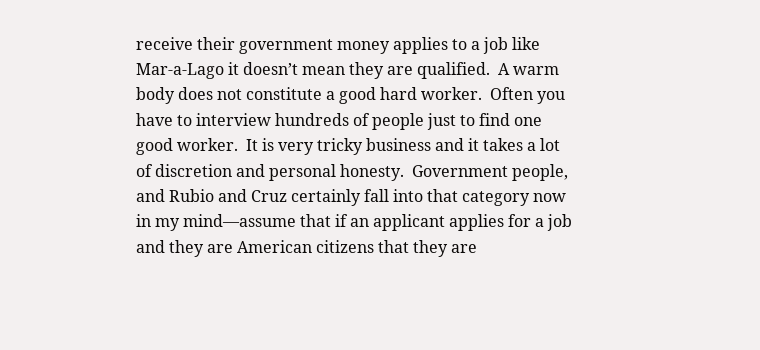receive their government money applies to a job like Mar-a-Lago it doesn’t mean they are qualified.  A warm body does not constitute a good hard worker.  Often you have to interview hundreds of people just to find one good worker.  It is very tricky business and it takes a lot of discretion and personal honesty.  Government people, and Rubio and Cruz certainly fall into that category now in my mind—assume that if an applicant applies for a job and they are American citizens that they are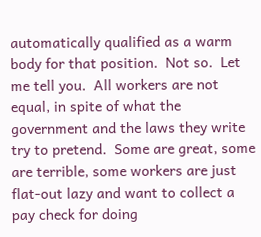automatically qualified as a warm body for that position.  Not so.  Let me tell you.  All workers are not equal, in spite of what the government and the laws they write try to pretend.  Some are great, some are terrible, some workers are just flat-out lazy and want to collect a pay check for doing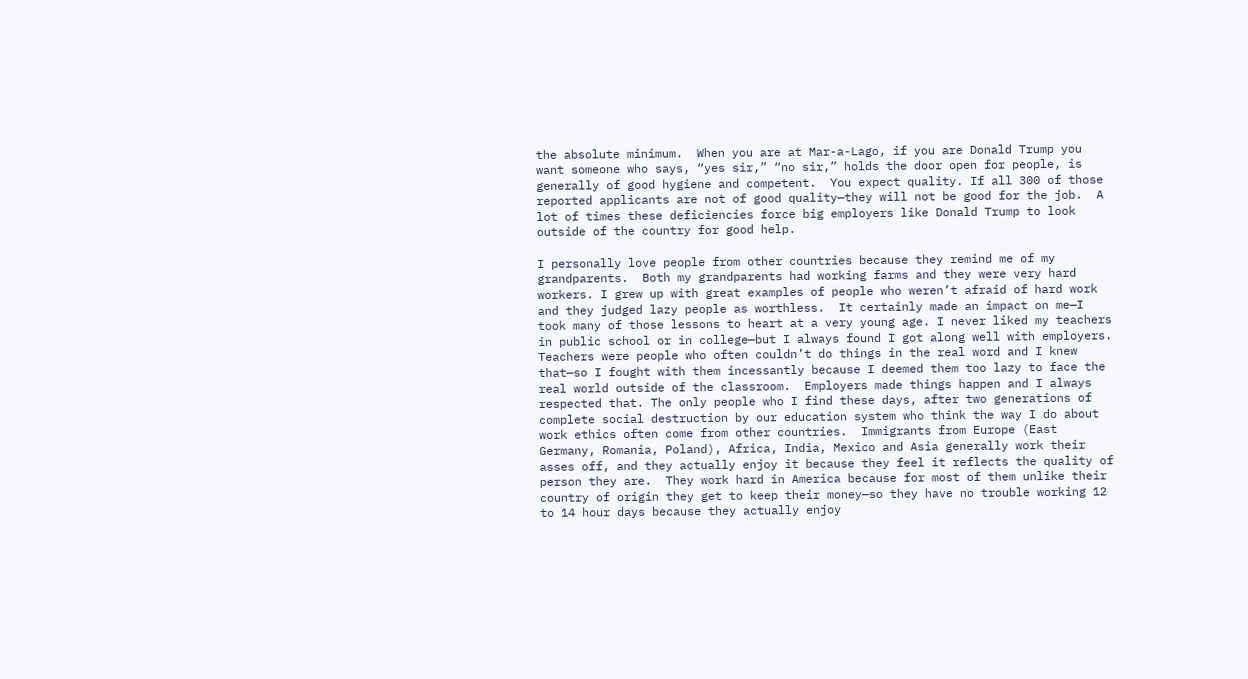the absolute minimum.  When you are at Mar-a-Lago, if you are Donald Trump you want someone who says, “yes sir,” “no sir,” holds the door open for people, is generally of good hygiene and competent.  You expect quality. If all 300 of those reported applicants are not of good quality—they will not be good for the job.  A lot of times these deficiencies force big employers like Donald Trump to look outside of the country for good help.

I personally love people from other countries because they remind me of my grandparents.  Both my grandparents had working farms and they were very hard workers. I grew up with great examples of people who weren’t afraid of hard work and they judged lazy people as worthless.  It certainly made an impact on me—I took many of those lessons to heart at a very young age. I never liked my teachers in public school or in college—but I always found I got along well with employers.  Teachers were people who often couldn’t do things in the real word and I knew that—so I fought with them incessantly because I deemed them too lazy to face the real world outside of the classroom.  Employers made things happen and I always respected that. The only people who I find these days, after two generations of complete social destruction by our education system who think the way I do about work ethics often come from other countries.  Immigrants from Europe (East Germany, Romania, Poland), Africa, India, Mexico and Asia generally work their asses off, and they actually enjoy it because they feel it reflects the quality of person they are.  They work hard in America because for most of them unlike their country of origin they get to keep their money—so they have no trouble working 12 to 14 hour days because they actually enjoy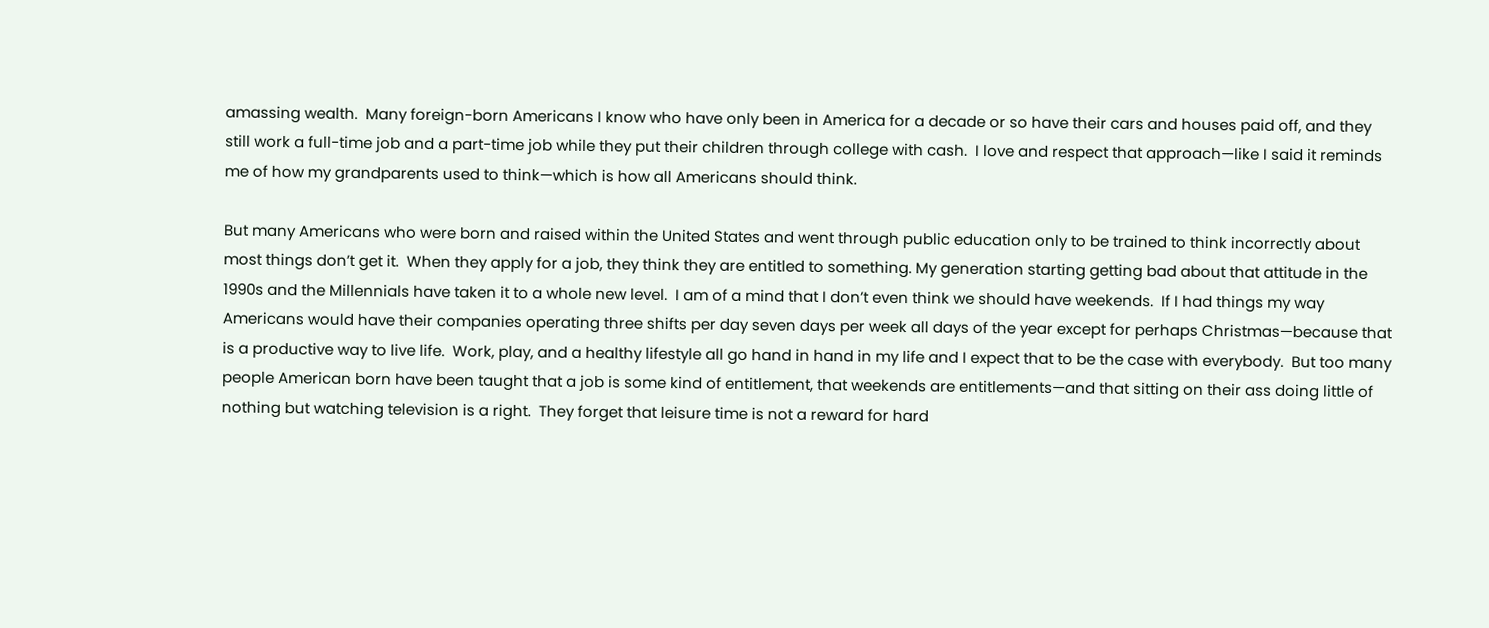amassing wealth.  Many foreign-born Americans I know who have only been in America for a decade or so have their cars and houses paid off, and they still work a full-time job and a part-time job while they put their children through college with cash.  I love and respect that approach—like I said it reminds me of how my grandparents used to think—which is how all Americans should think.

But many Americans who were born and raised within the United States and went through public education only to be trained to think incorrectly about most things don’t get it.  When they apply for a job, they think they are entitled to something. My generation starting getting bad about that attitude in the 1990s and the Millennials have taken it to a whole new level.  I am of a mind that I don’t even think we should have weekends.  If I had things my way Americans would have their companies operating three shifts per day seven days per week all days of the year except for perhaps Christmas—because that is a productive way to live life.  Work, play, and a healthy lifestyle all go hand in hand in my life and I expect that to be the case with everybody.  But too many people American born have been taught that a job is some kind of entitlement, that weekends are entitlements—and that sitting on their ass doing little of nothing but watching television is a right.  They forget that leisure time is not a reward for hard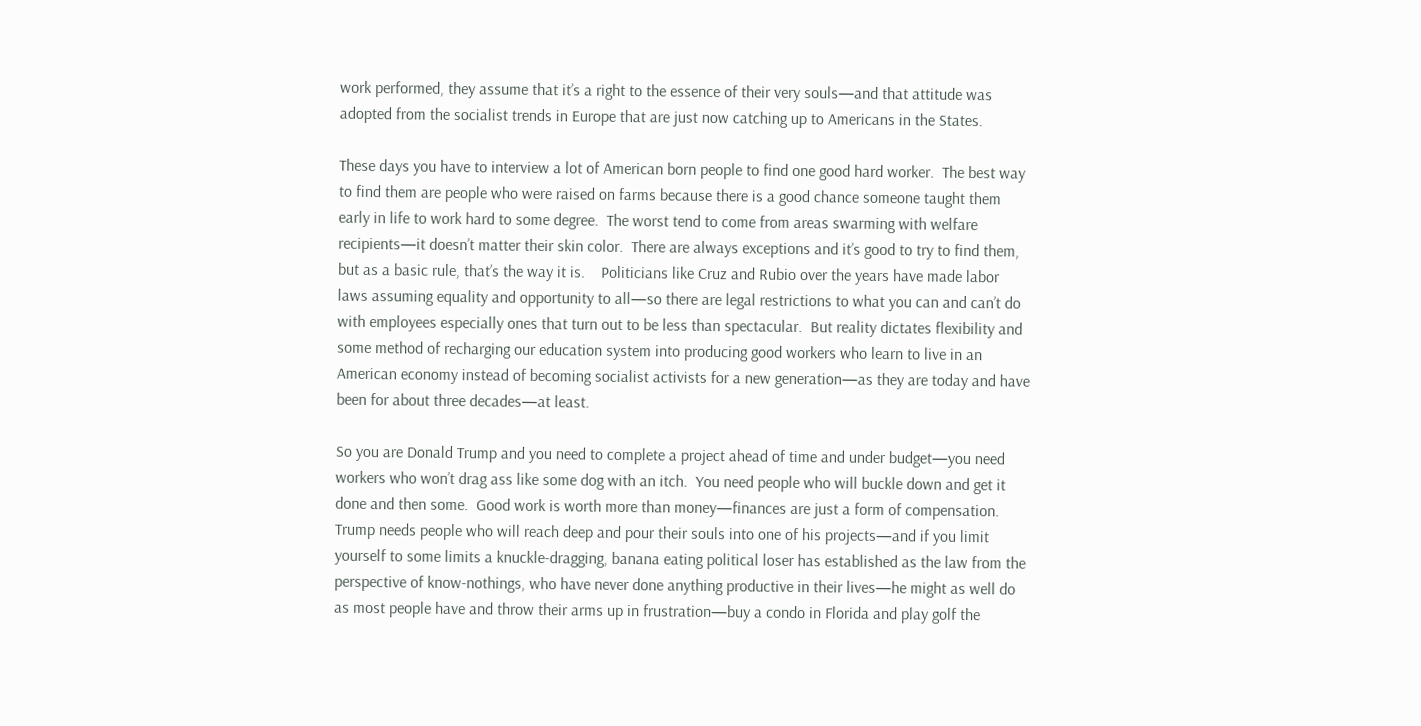work performed, they assume that it’s a right to the essence of their very souls—and that attitude was adopted from the socialist trends in Europe that are just now catching up to Americans in the States.

These days you have to interview a lot of American born people to find one good hard worker.  The best way to find them are people who were raised on farms because there is a good chance someone taught them early in life to work hard to some degree.  The worst tend to come from areas swarming with welfare recipients—it doesn’t matter their skin color.  There are always exceptions and it’s good to try to find them, but as a basic rule, that’s the way it is.    Politicians like Cruz and Rubio over the years have made labor laws assuming equality and opportunity to all—so there are legal restrictions to what you can and can’t do with employees especially ones that turn out to be less than spectacular.  But reality dictates flexibility and some method of recharging our education system into producing good workers who learn to live in an American economy instead of becoming socialist activists for a new generation—as they are today and have been for about three decades—at least.

So you are Donald Trump and you need to complete a project ahead of time and under budget—you need workers who won’t drag ass like some dog with an itch.  You need people who will buckle down and get it done and then some.  Good work is worth more than money—finances are just a form of compensation. Trump needs people who will reach deep and pour their souls into one of his projects—and if you limit yourself to some limits a knuckle-dragging, banana eating political loser has established as the law from the perspective of know-nothings, who have never done anything productive in their lives—he might as well do as most people have and throw their arms up in frustration—buy a condo in Florida and play golf the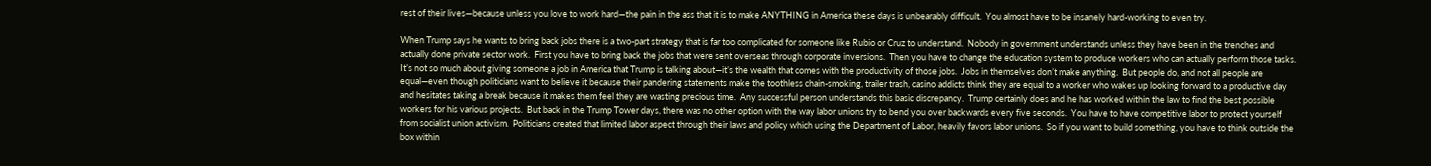rest of their lives—because unless you love to work hard—the pain in the ass that it is to make ANYTHING in America these days is unbearably difficult.  You almost have to be insanely hard-working to even try.

When Trump says he wants to bring back jobs there is a two-part strategy that is far too complicated for someone like Rubio or Cruz to understand.  Nobody in government understands unless they have been in the trenches and actually done private sector work.  First you have to bring back the jobs that were sent overseas through corporate inversions.  Then you have to change the education system to produce workers who can actually perform those tasks.  It’s not so much about giving someone a job in America that Trump is talking about—it’s the wealth that comes with the productivity of those jobs.  Jobs in themselves don’t make anything.  But people do, and not all people are equal—even though politicians want to believe it because their pandering statements make the toothless chain-smoking, trailer trash, casino addicts think they are equal to a worker who wakes up looking forward to a productive day and hesitates taking a break because it makes them feel they are wasting precious time.  Any successful person understands this basic discrepancy.  Trump certainly does and he has worked within the law to find the best possible workers for his various projects.  But back in the Trump Tower days, there was no other option with the way labor unions try to bend you over backwards every five seconds.  You have to have competitive labor to protect yourself from socialist union activism.  Politicians created that limited labor aspect through their laws and policy which using the Department of Labor, heavily favors labor unions.  So if you want to build something, you have to think outside the box within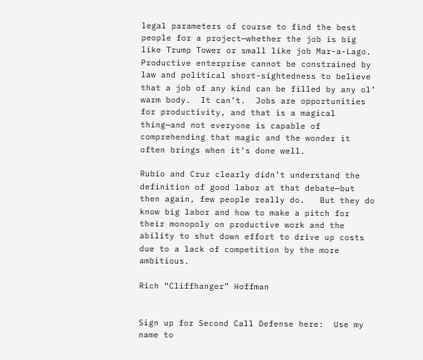legal parameters of course to find the best people for a project—whether the job is big like Trump Tower or small like job Mar-a-Lago.  Productive enterprise cannot be constrained by law and political short-sightedness to believe that a job of any kind can be filled by any ol’ warm body.  It can’t.  Jobs are opportunities for productivity, and that is a magical thing—and not everyone is capable of comprehending that magic and the wonder it often brings when it’s done well.

Rubio and Cruz clearly didn’t understand the definition of good labor at that debate—but then again, few people really do.   But they do know big labor and how to make a pitch for their monopoly on productive work and the ability to shut down effort to drive up costs due to a lack of competition by the more ambitious.

Rich “Cliffhanger” Hoffman


Sign up for Second Call Defense here:  Use my name to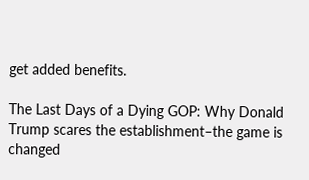get added benefits.

The Last Days of a Dying GOP: Why Donald Trump scares the establishment–the game is changed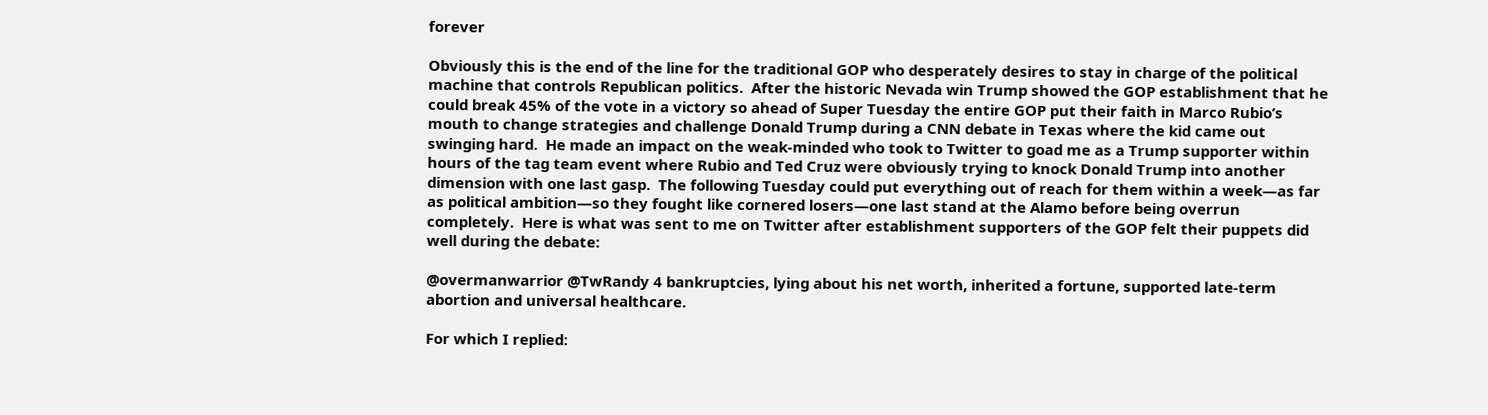forever

Obviously this is the end of the line for the traditional GOP who desperately desires to stay in charge of the political machine that controls Republican politics.  After the historic Nevada win Trump showed the GOP establishment that he could break 45% of the vote in a victory so ahead of Super Tuesday the entire GOP put their faith in Marco Rubio’s mouth to change strategies and challenge Donald Trump during a CNN debate in Texas where the kid came out swinging hard.  He made an impact on the weak-minded who took to Twitter to goad me as a Trump supporter within hours of the tag team event where Rubio and Ted Cruz were obviously trying to knock Donald Trump into another dimension with one last gasp.  The following Tuesday could put everything out of reach for them within a week—as far as political ambition—so they fought like cornered losers—one last stand at the Alamo before being overrun completely.  Here is what was sent to me on Twitter after establishment supporters of the GOP felt their puppets did well during the debate:

@overmanwarrior @TwRandy 4 bankruptcies, lying about his net worth, inherited a fortune, supported late-term abortion and universal healthcare.

For which I replied: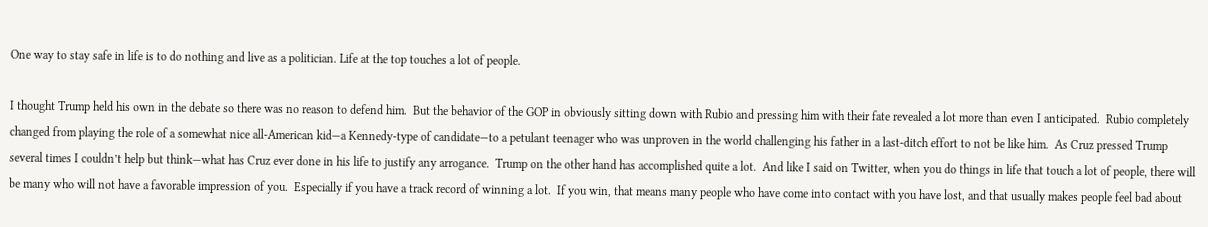One way to stay safe in life is to do nothing and live as a politician. Life at the top touches a lot of people.

I thought Trump held his own in the debate so there was no reason to defend him.  But the behavior of the GOP in obviously sitting down with Rubio and pressing him with their fate revealed a lot more than even I anticipated.  Rubio completely changed from playing the role of a somewhat nice all-American kid—a Kennedy-type of candidate—to a petulant teenager who was unproven in the world challenging his father in a last-ditch effort to not be like him.  As Cruz pressed Trump several times I couldn’t help but think—what has Cruz ever done in his life to justify any arrogance.  Trump on the other hand has accomplished quite a lot.  And like I said on Twitter, when you do things in life that touch a lot of people, there will be many who will not have a favorable impression of you.  Especially if you have a track record of winning a lot.  If you win, that means many people who have come into contact with you have lost, and that usually makes people feel bad about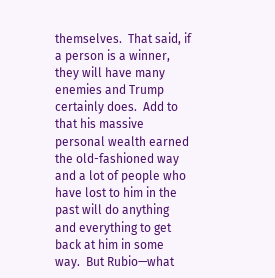themselves.  That said, if a person is a winner, they will have many enemies and Trump certainly does.  Add to that his massive personal wealth earned the old-fashioned way and a lot of people who have lost to him in the past will do anything and everything to get back at him in some way.  But Rubio—what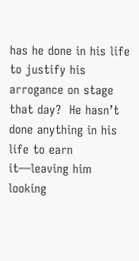has he done in his life to justify his arrogance on stage that day?  He hasn’t done anything in his life to earn it—leaving him looking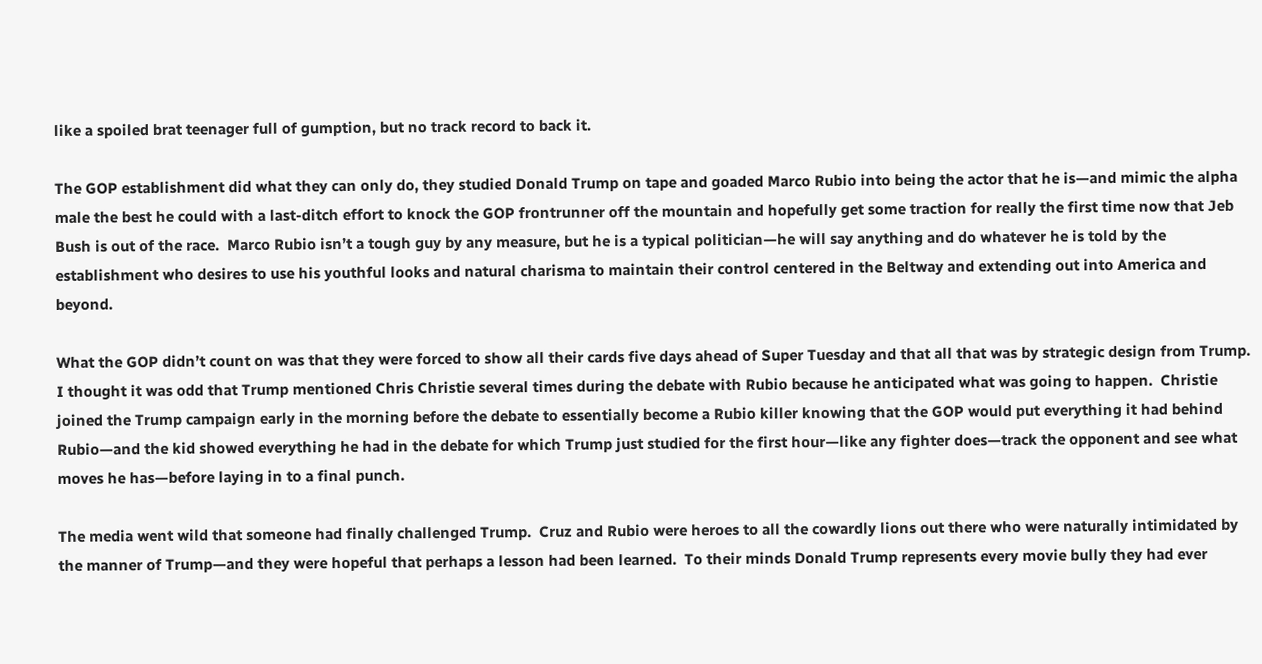like a spoiled brat teenager full of gumption, but no track record to back it.

The GOP establishment did what they can only do, they studied Donald Trump on tape and goaded Marco Rubio into being the actor that he is—and mimic the alpha male the best he could with a last-ditch effort to knock the GOP frontrunner off the mountain and hopefully get some traction for really the first time now that Jeb Bush is out of the race.  Marco Rubio isn’t a tough guy by any measure, but he is a typical politician—he will say anything and do whatever he is told by the establishment who desires to use his youthful looks and natural charisma to maintain their control centered in the Beltway and extending out into America and beyond.

What the GOP didn’t count on was that they were forced to show all their cards five days ahead of Super Tuesday and that all that was by strategic design from Trump.  I thought it was odd that Trump mentioned Chris Christie several times during the debate with Rubio because he anticipated what was going to happen.  Christie joined the Trump campaign early in the morning before the debate to essentially become a Rubio killer knowing that the GOP would put everything it had behind Rubio—and the kid showed everything he had in the debate for which Trump just studied for the first hour—like any fighter does—track the opponent and see what moves he has—before laying in to a final punch.

The media went wild that someone had finally challenged Trump.  Cruz and Rubio were heroes to all the cowardly lions out there who were naturally intimidated by the manner of Trump—and they were hopeful that perhaps a lesson had been learned.  To their minds Donald Trump represents every movie bully they had ever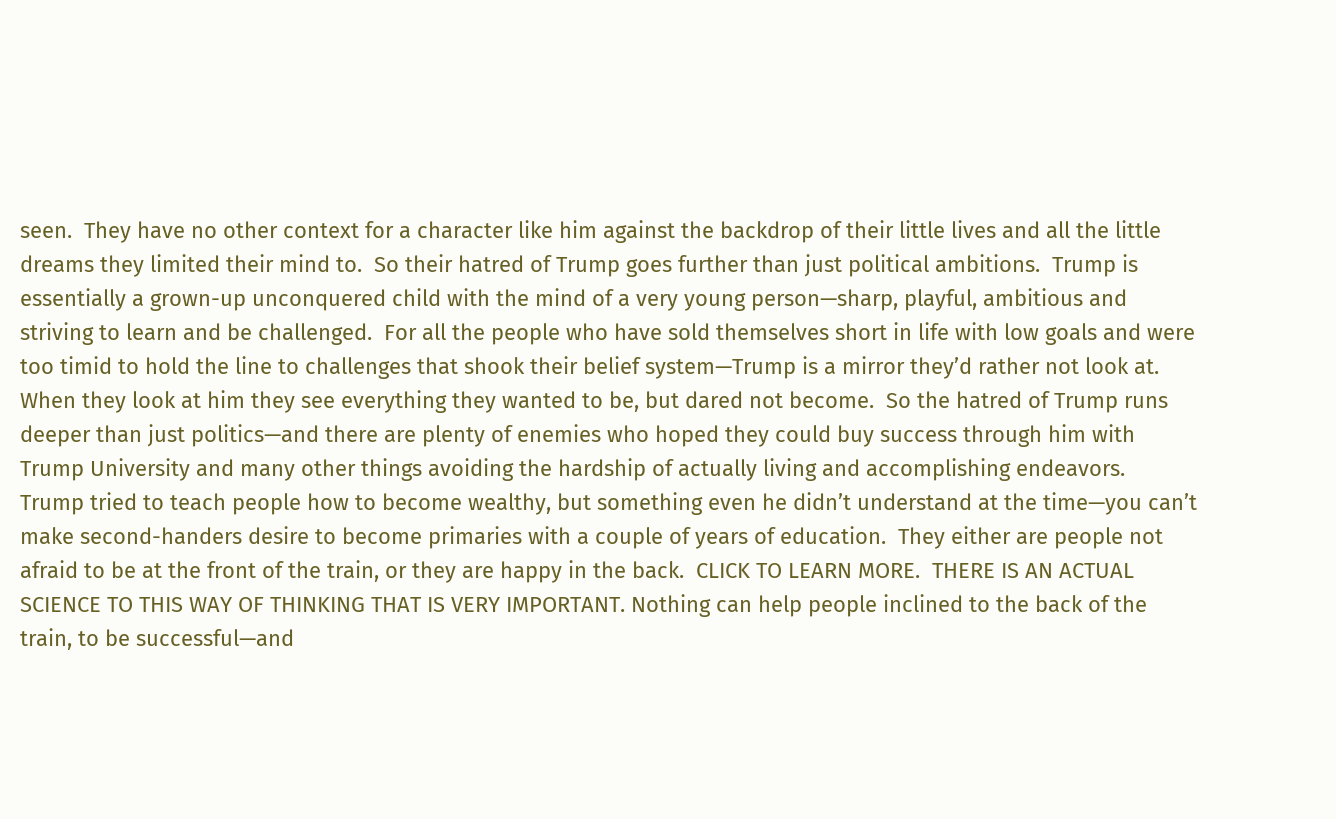seen.  They have no other context for a character like him against the backdrop of their little lives and all the little dreams they limited their mind to.  So their hatred of Trump goes further than just political ambitions.  Trump is essentially a grown-up unconquered child with the mind of a very young person—sharp, playful, ambitious and striving to learn and be challenged.  For all the people who have sold themselves short in life with low goals and were too timid to hold the line to challenges that shook their belief system—Trump is a mirror they’d rather not look at.  When they look at him they see everything they wanted to be, but dared not become.  So the hatred of Trump runs deeper than just politics—and there are plenty of enemies who hoped they could buy success through him with Trump University and many other things avoiding the hardship of actually living and accomplishing endeavors.  Trump tried to teach people how to become wealthy, but something even he didn’t understand at the time—you can’t make second-handers desire to become primaries with a couple of years of education.  They either are people not afraid to be at the front of the train, or they are happy in the back.  CLICK TO LEARN MORE.  THERE IS AN ACTUAL SCIENCE TO THIS WAY OF THINKING THAT IS VERY IMPORTANT. Nothing can help people inclined to the back of the train, to be successful—and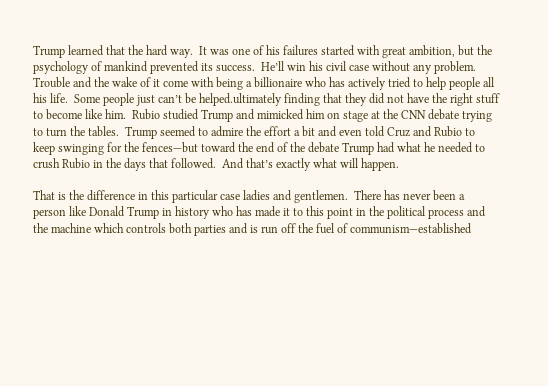Trump learned that the hard way.  It was one of his failures started with great ambition, but the psychology of mankind prevented its success.  He’ll win his civil case without any problem.  Trouble and the wake of it come with being a billionaire who has actively tried to help people all his life.  Some people just can’t be helped.ultimately finding that they did not have the right stuff to become like him.  Rubio studied Trump and mimicked him on stage at the CNN debate trying to turn the tables.  Trump seemed to admire the effort a bit and even told Cruz and Rubio to keep swinging for the fences—but toward the end of the debate Trump had what he needed to crush Rubio in the days that followed.  And that’s exactly what will happen.

That is the difference in this particular case ladies and gentlemen.  There has never been a person like Donald Trump in history who has made it to this point in the political process and the machine which controls both parties and is run off the fuel of communism—established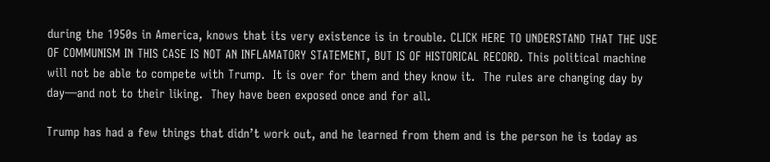during the 1950s in America, knows that its very existence is in trouble. CLICK HERE TO UNDERSTAND THAT THE USE OF COMMUNISM IN THIS CASE IS NOT AN INFLAMATORY STATEMENT, BUT IS OF HISTORICAL RECORD. This political machine will not be able to compete with Trump.  It is over for them and they know it.  The rules are changing day by day—and not to their liking.  They have been exposed once and for all.

Trump has had a few things that didn’t work out, and he learned from them and is the person he is today as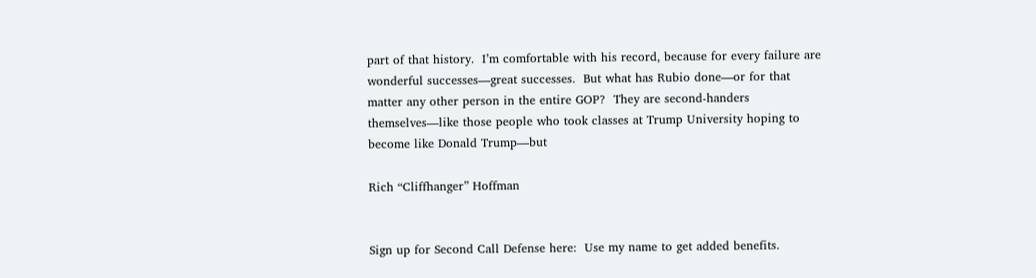part of that history.  I’m comfortable with his record, because for every failure are wonderful successes—great successes.  But what has Rubio done—or for that matter any other person in the entire GOP?  They are second-handers themselves—like those people who took classes at Trump University hoping to become like Donald Trump—but

Rich “Cliffhanger” Hoffman


Sign up for Second Call Defense here:  Use my name to get added benefits.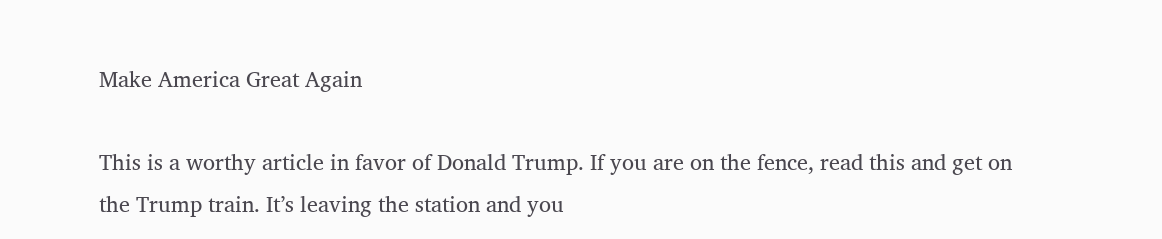Make America Great Again

This is a worthy article in favor of Donald Trump. If you are on the fence, read this and get on the Trump train. It’s leaving the station and you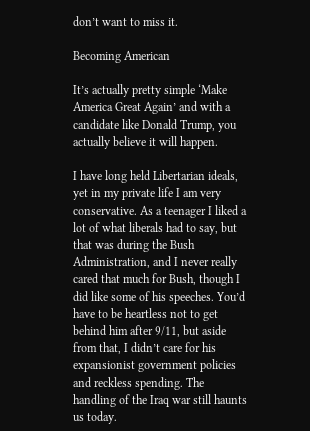don’t want to miss it.

Becoming American

It’s actually pretty simple ‘Make America Great Again’ and with a candidate like Donald Trump, you actually believe it will happen.

I have long held Libertarian ideals, yet in my private life I am very conservative. As a teenager I liked a lot of what liberals had to say, but that was during the Bush Administration, and I never really cared that much for Bush, though I did like some of his speeches. You’d have to be heartless not to get behind him after 9/11, but aside from that, I didn’t care for his expansionist government policies and reckless spending. The handling of the Iraq war still haunts us today.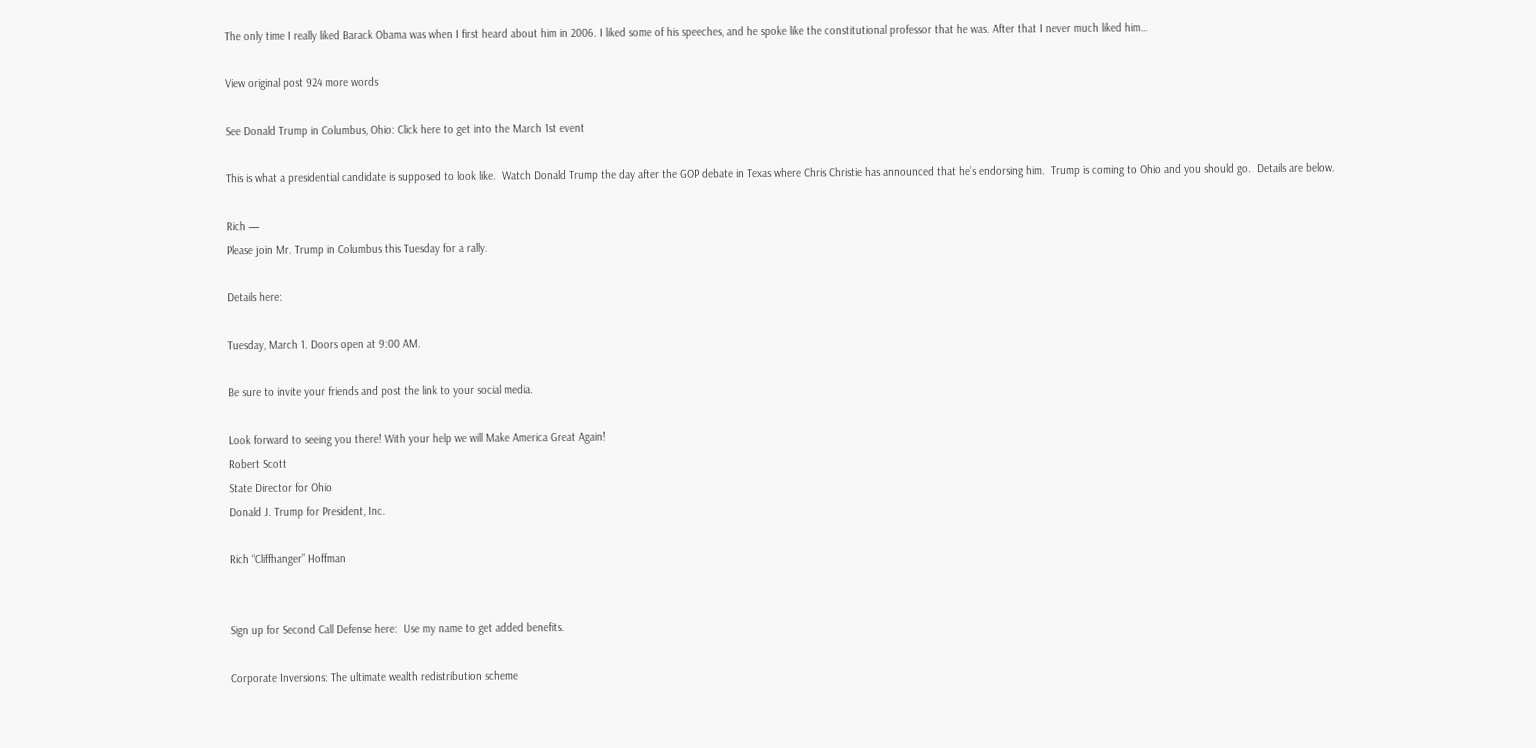The only time I really liked Barack Obama was when I first heard about him in 2006. I liked some of his speeches, and he spoke like the constitutional professor that he was. After that I never much liked him…

View original post 924 more words

See Donald Trump in Columbus, Ohio: Click here to get into the March 1st event

This is what a presidential candidate is supposed to look like.  Watch Donald Trump the day after the GOP debate in Texas where Chris Christie has announced that he’s endorsing him.  Trump is coming to Ohio and you should go.  Details are below.

Rich —
Please join Mr. Trump in Columbus this Tuesday for a rally.

Details here:

Tuesday, March 1. Doors open at 9:00 AM.

Be sure to invite your friends and post the link to your social media.

Look forward to seeing you there! With your help we will Make America Great Again!
Robert Scott
State Director for Ohio
Donald J. Trump for President, Inc.

Rich “Cliffhanger” Hoffman


Sign up for Second Call Defense here:  Use my name to get added benefits.

Corporate Inversions: The ultimate wealth redistribution scheme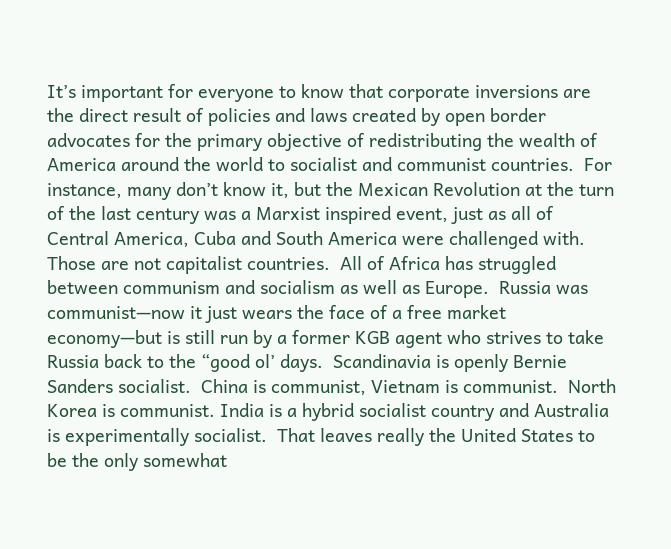It’s important for everyone to know that corporate inversions are the direct result of policies and laws created by open border advocates for the primary objective of redistributing the wealth of America around the world to socialist and communist countries.  For instance, many don’t know it, but the Mexican Revolution at the turn of the last century was a Marxist inspired event, just as all of Central America, Cuba and South America were challenged with.  Those are not capitalist countries.  All of Africa has struggled between communism and socialism as well as Europe.  Russia was communist—now it just wears the face of a free market economy—but is still run by a former KGB agent who strives to take Russia back to the “good ol’ days.  Scandinavia is openly Bernie Sanders socialist.  China is communist, Vietnam is communist.  North Korea is communist. India is a hybrid socialist country and Australia is experimentally socialist.  That leaves really the United States to be the only somewhat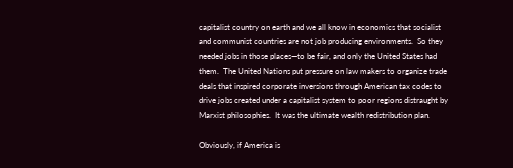capitalist country on earth and we all know in economics that socialist and communist countries are not job producing environments.  So they needed jobs in those places—to be fair, and only the United States had them.  The United Nations put pressure on law makers to organize trade deals that inspired corporate inversions through American tax codes to drive jobs created under a capitalist system to poor regions distraught by Marxist philosophies.  It was the ultimate wealth redistribution plan.

Obviously, if America is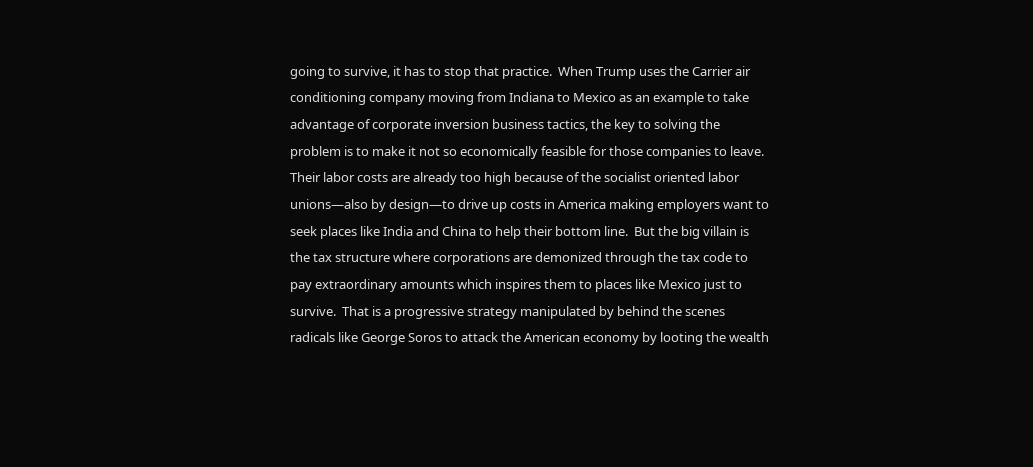going to survive, it has to stop that practice.  When Trump uses the Carrier air conditioning company moving from Indiana to Mexico as an example to take advantage of corporate inversion business tactics, the key to solving the problem is to make it not so economically feasible for those companies to leave.  Their labor costs are already too high because of the socialist oriented labor unions—also by design—to drive up costs in America making employers want to seek places like India and China to help their bottom line.  But the big villain is the tax structure where corporations are demonized through the tax code to pay extraordinary amounts which inspires them to places like Mexico just to survive.  That is a progressive strategy manipulated by behind the scenes radicals like George Soros to attack the American economy by looting the wealth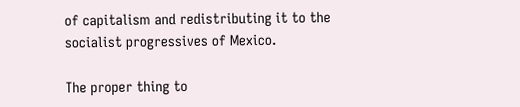of capitalism and redistributing it to the socialist progressives of Mexico.

The proper thing to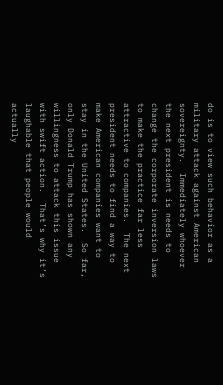do is to view such behavior as a military attack against American sovereignty.  Immediately whoever the next president is needs to change the corporate inversion laws to make the practice far less attractive to companies.  The next president needs to find a way to make American companies want to stay in the United States.  So far, only Donald Trump has shown any willingness to attack this issue with swift action.  That’s why it’s laughable that people would actually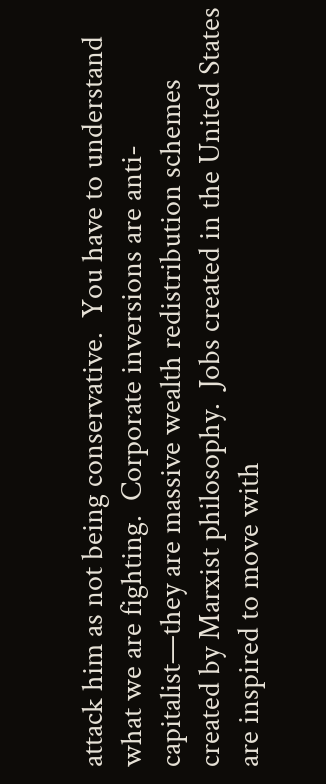attack him as not being conservative.  You have to understand what we are fighting.  Corporate inversions are anti-capitalist—they are massive wealth redistribution schemes created by Marxist philosophy.  Jobs created in the United States are inspired to move with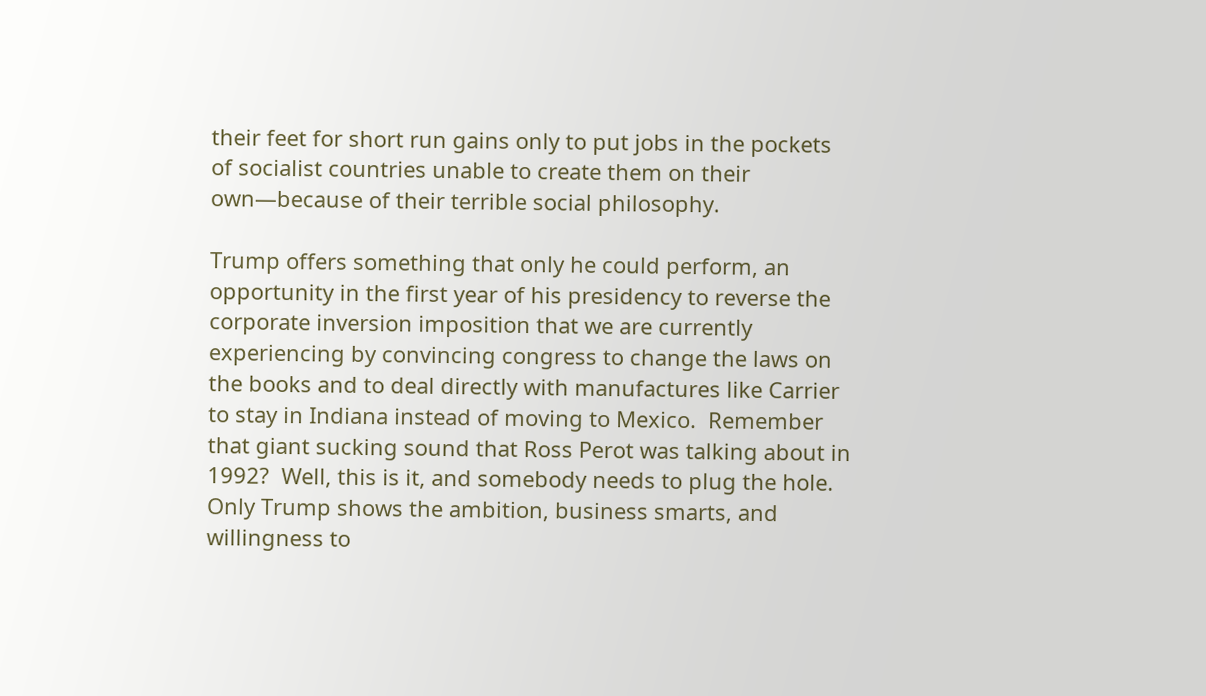their feet for short run gains only to put jobs in the pockets of socialist countries unable to create them on their own—because of their terrible social philosophy.

Trump offers something that only he could perform, an opportunity in the first year of his presidency to reverse the corporate inversion imposition that we are currently experiencing by convincing congress to change the laws on the books and to deal directly with manufactures like Carrier to stay in Indiana instead of moving to Mexico.  Remember that giant sucking sound that Ross Perot was talking about in 1992?  Well, this is it, and somebody needs to plug the hole.  Only Trump shows the ambition, business smarts, and willingness to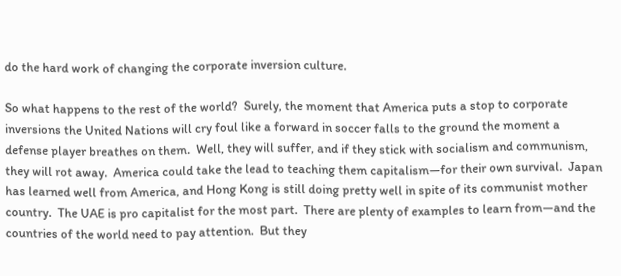do the hard work of changing the corporate inversion culture.

So what happens to the rest of the world?  Surely, the moment that America puts a stop to corporate inversions the United Nations will cry foul like a forward in soccer falls to the ground the moment a defense player breathes on them.  Well, they will suffer, and if they stick with socialism and communism, they will rot away.  America could take the lead to teaching them capitalism—for their own survival.  Japan has learned well from America, and Hong Kong is still doing pretty well in spite of its communist mother country.  The UAE is pro capitalist for the most part.  There are plenty of examples to learn from—and the countries of the world need to pay attention.  But they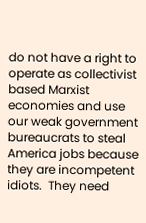do not have a right to operate as collectivist based Marxist economies and use our weak government bureaucrats to steal America jobs because they are incompetent idiots.  They need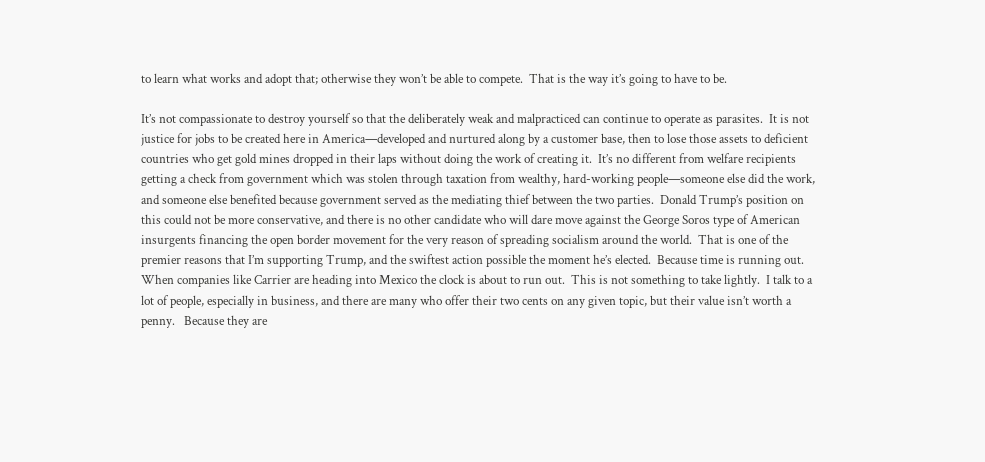to learn what works and adopt that; otherwise they won’t be able to compete.  That is the way it’s going to have to be.

It’s not compassionate to destroy yourself so that the deliberately weak and malpracticed can continue to operate as parasites.  It is not justice for jobs to be created here in America—developed and nurtured along by a customer base, then to lose those assets to deficient countries who get gold mines dropped in their laps without doing the work of creating it.  It’s no different from welfare recipients getting a check from government which was stolen through taxation from wealthy, hard-working people—someone else did the work, and someone else benefited because government served as the mediating thief between the two parties.  Donald Trump’s position on this could not be more conservative, and there is no other candidate who will dare move against the George Soros type of American insurgents financing the open border movement for the very reason of spreading socialism around the world.  That is one of the premier reasons that I’m supporting Trump, and the swiftest action possible the moment he’s elected.  Because time is running out.  When companies like Carrier are heading into Mexico the clock is about to run out.  This is not something to take lightly.  I talk to a lot of people, especially in business, and there are many who offer their two cents on any given topic, but their value isn’t worth a penny.   Because they are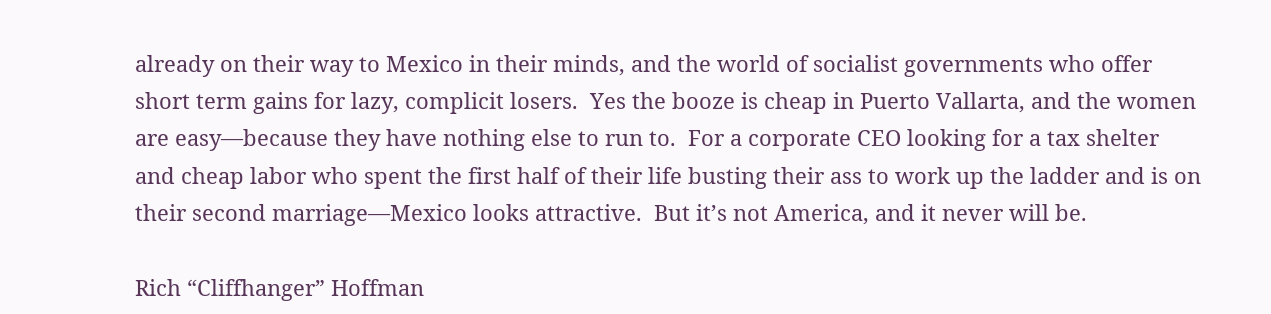already on their way to Mexico in their minds, and the world of socialist governments who offer short term gains for lazy, complicit losers.  Yes the booze is cheap in Puerto Vallarta, and the women are easy—because they have nothing else to run to.  For a corporate CEO looking for a tax shelter and cheap labor who spent the first half of their life busting their ass to work up the ladder and is on their second marriage—Mexico looks attractive.  But it’s not America, and it never will be.

Rich “Cliffhanger” Hoffman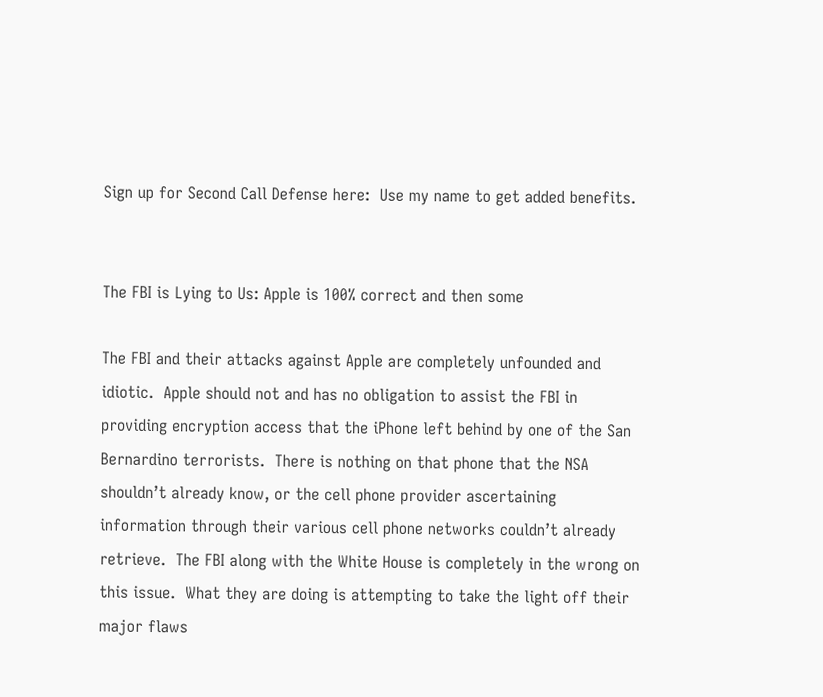Sign up for Second Call Defense here:  Use my name to get added benefits.


The FBI is Lying to Us: Apple is 100% correct and then some

The FBI and their attacks against Apple are completely unfounded and idiotic.  Apple should not and has no obligation to assist the FBI in providing encryption access that the iPhone left behind by one of the San Bernardino terrorists.  There is nothing on that phone that the NSA shouldn’t already know, or the cell phone provider ascertaining information through their various cell phone networks couldn’t already retrieve.  The FBI along with the White House is completely in the wrong on this issue.  What they are doing is attempting to take the light off their major flaws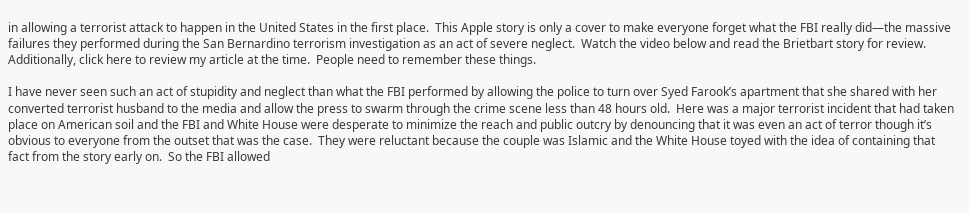in allowing a terrorist attack to happen in the United States in the first place.  This Apple story is only a cover to make everyone forget what the FBI really did—the massive failures they performed during the San Bernardino terrorism investigation as an act of severe neglect.  Watch the video below and read the Brietbart story for review.  Additionally, click here to review my article at the time.  People need to remember these things.

I have never seen such an act of stupidity and neglect than what the FBI performed by allowing the police to turn over Syed Farook’s apartment that she shared with her converted terrorist husband to the media and allow the press to swarm through the crime scene less than 48 hours old.  Here was a major terrorist incident that had taken place on American soil and the FBI and White House were desperate to minimize the reach and public outcry by denouncing that it was even an act of terror though it’s obvious to everyone from the outset that was the case.  They were reluctant because the couple was Islamic and the White House toyed with the idea of containing that fact from the story early on.  So the FBI allowed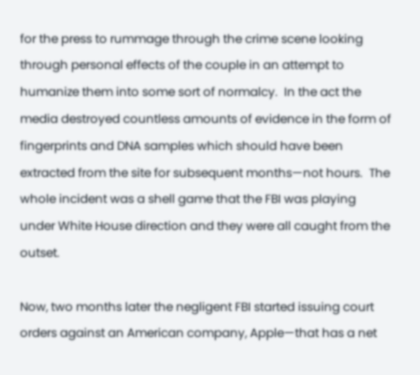for the press to rummage through the crime scene looking through personal effects of the couple in an attempt to humanize them into some sort of normalcy.  In the act the media destroyed countless amounts of evidence in the form of fingerprints and DNA samples which should have been extracted from the site for subsequent months—not hours.  The whole incident was a shell game that the FBI was playing under White House direction and they were all caught from the outset.

Now, two months later the negligent FBI started issuing court orders against an American company, Apple—that has a net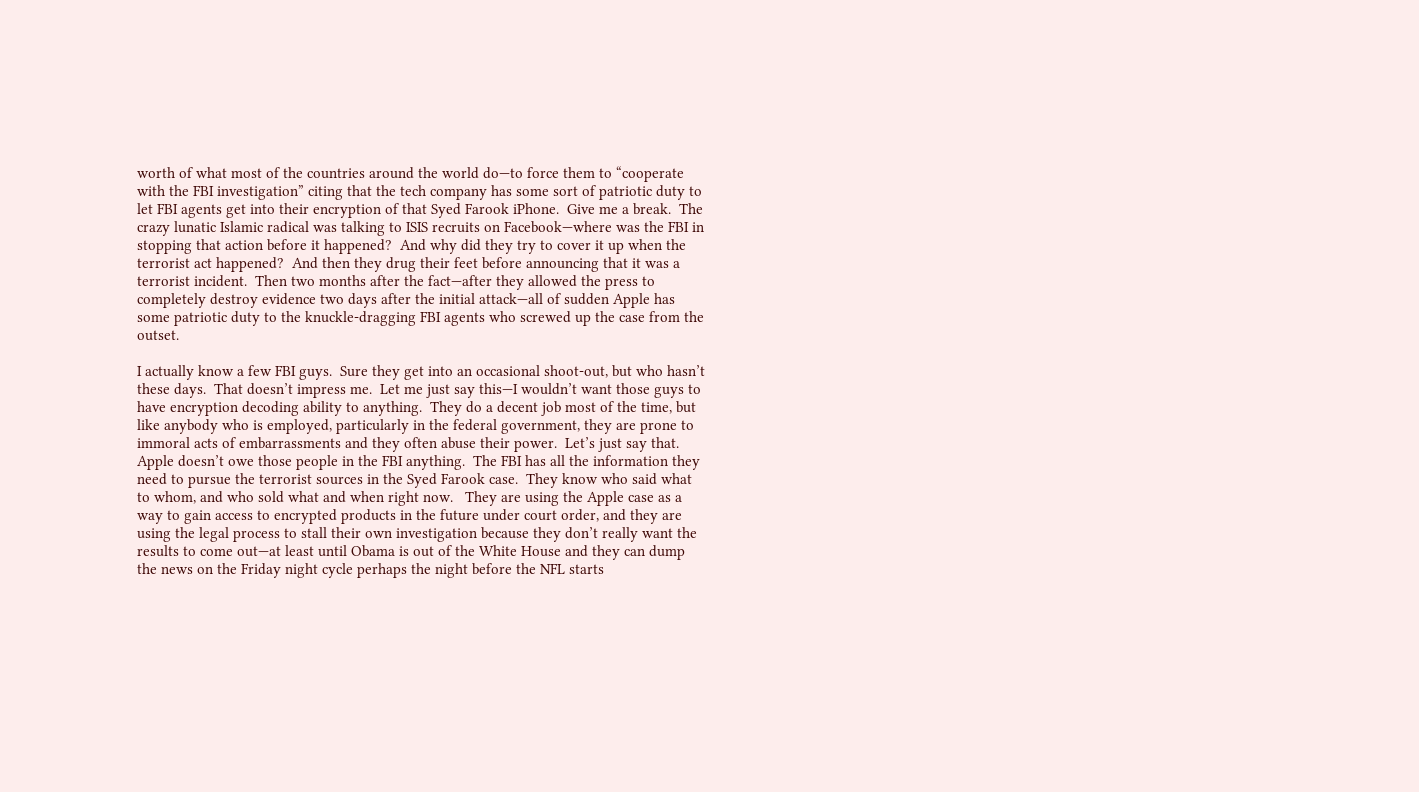worth of what most of the countries around the world do—to force them to “cooperate with the FBI investigation” citing that the tech company has some sort of patriotic duty to let FBI agents get into their encryption of that Syed Farook iPhone.  Give me a break.  The crazy lunatic Islamic radical was talking to ISIS recruits on Facebook—where was the FBI in stopping that action before it happened?  And why did they try to cover it up when the terrorist act happened?  And then they drug their feet before announcing that it was a terrorist incident.  Then two months after the fact—after they allowed the press to completely destroy evidence two days after the initial attack—all of sudden Apple has some patriotic duty to the knuckle-dragging FBI agents who screwed up the case from the outset.

I actually know a few FBI guys.  Sure they get into an occasional shoot-out, but who hasn’t these days.  That doesn’t impress me.  Let me just say this—I wouldn’t want those guys to have encryption decoding ability to anything.  They do a decent job most of the time, but like anybody who is employed, particularly in the federal government, they are prone to immoral acts of embarrassments and they often abuse their power.  Let’s just say that.  Apple doesn’t owe those people in the FBI anything.  The FBI has all the information they need to pursue the terrorist sources in the Syed Farook case.  They know who said what to whom, and who sold what and when right now.   They are using the Apple case as a way to gain access to encrypted products in the future under court order, and they are using the legal process to stall their own investigation because they don’t really want the results to come out—at least until Obama is out of the White House and they can dump the news on the Friday night cycle perhaps the night before the NFL starts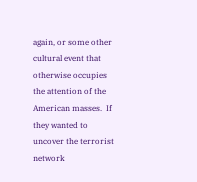again, or some other cultural event that otherwise occupies the attention of the American masses.  If they wanted to uncover the terrorist network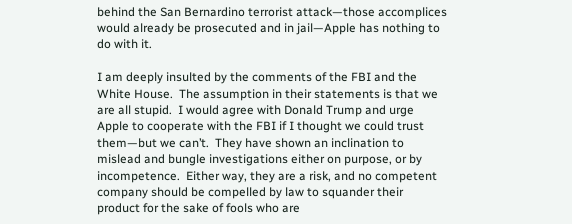behind the San Bernardino terrorist attack—those accomplices would already be prosecuted and in jail—Apple has nothing to do with it.

I am deeply insulted by the comments of the FBI and the White House.  The assumption in their statements is that we are all stupid.  I would agree with Donald Trump and urge Apple to cooperate with the FBI if I thought we could trust them—but we can’t.  They have shown an inclination to mislead and bungle investigations either on purpose, or by incompetence.  Either way, they are a risk, and no competent company should be compelled by law to squander their product for the sake of fools who are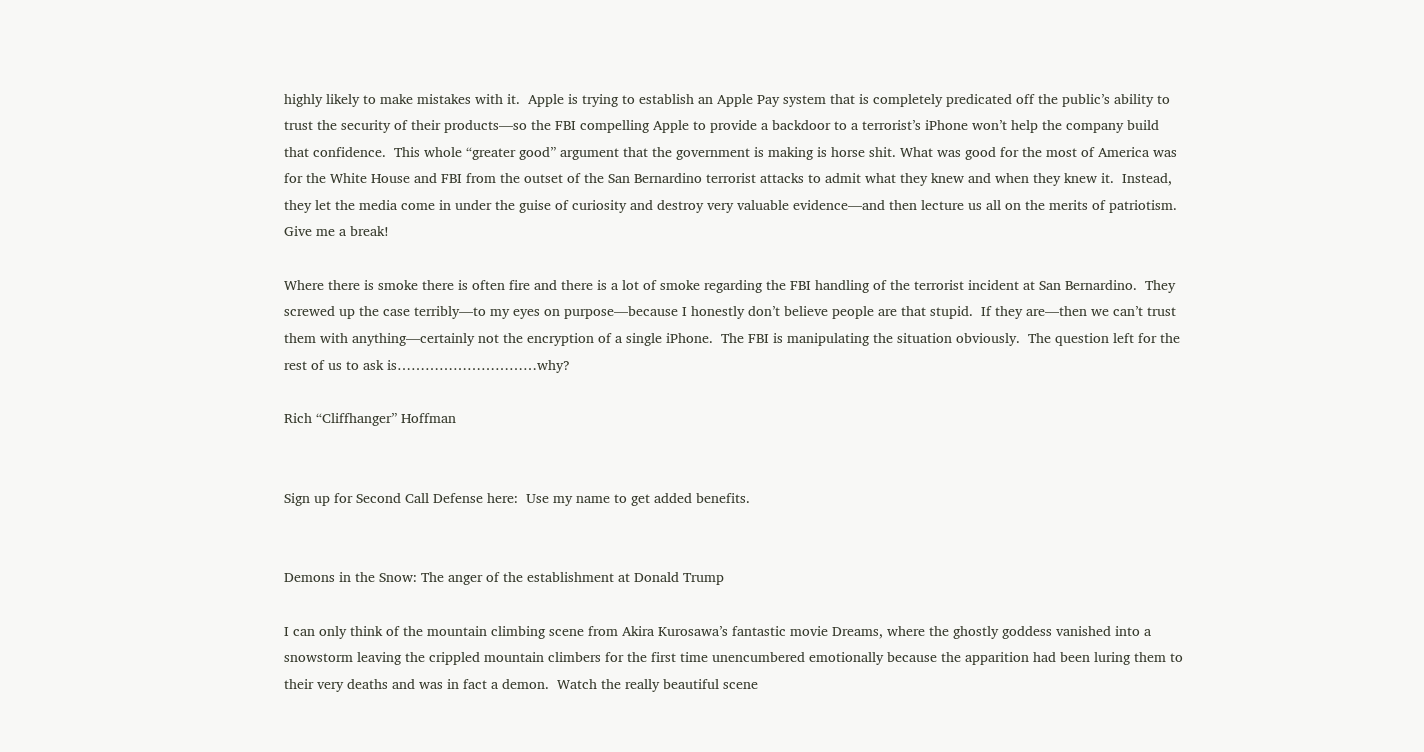highly likely to make mistakes with it.  Apple is trying to establish an Apple Pay system that is completely predicated off the public’s ability to trust the security of their products—so the FBI compelling Apple to provide a backdoor to a terrorist’s iPhone won’t help the company build that confidence.  This whole “greater good” argument that the government is making is horse shit. What was good for the most of America was for the White House and FBI from the outset of the San Bernardino terrorist attacks to admit what they knew and when they knew it.  Instead, they let the media come in under the guise of curiosity and destroy very valuable evidence—and then lecture us all on the merits of patriotism.  Give me a break!

Where there is smoke there is often fire and there is a lot of smoke regarding the FBI handling of the terrorist incident at San Bernardino.  They screwed up the case terribly—to my eyes on purpose—because I honestly don’t believe people are that stupid.  If they are—then we can’t trust them with anything—certainly not the encryption of a single iPhone.  The FBI is manipulating the situation obviously.  The question left for the rest of us to ask is…………………………why?

Rich “Cliffhanger” Hoffman


Sign up for Second Call Defense here:  Use my name to get added benefits.


Demons in the Snow: The anger of the establishment at Donald Trump

I can only think of the mountain climbing scene from Akira Kurosawa’s fantastic movie Dreams, where the ghostly goddess vanished into a snowstorm leaving the crippled mountain climbers for the first time unencumbered emotionally because the apparition had been luring them to their very deaths and was in fact a demon.  Watch the really beautiful scene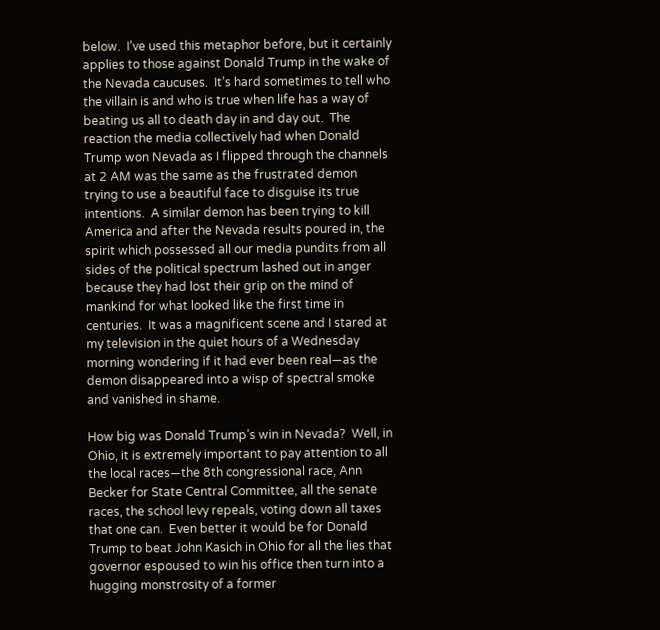below.  I’ve used this metaphor before, but it certainly applies to those against Donald Trump in the wake of the Nevada caucuses.  It’s hard sometimes to tell who the villain is and who is true when life has a way of beating us all to death day in and day out.  The reaction the media collectively had when Donald Trump won Nevada as I flipped through the channels at 2 AM was the same as the frustrated demon trying to use a beautiful face to disguise its true intentions.  A similar demon has been trying to kill America and after the Nevada results poured in, the spirit which possessed all our media pundits from all sides of the political spectrum lashed out in anger because they had lost their grip on the mind of mankind for what looked like the first time in centuries.  It was a magnificent scene and I stared at my television in the quiet hours of a Wednesday morning wondering if it had ever been real—as the demon disappeared into a wisp of spectral smoke and vanished in shame.

How big was Donald Trump’s win in Nevada?  Well, in Ohio, it is extremely important to pay attention to all the local races—the 8th congressional race, Ann Becker for State Central Committee, all the senate races, the school levy repeals, voting down all taxes that one can.  Even better it would be for Donald Trump to beat John Kasich in Ohio for all the lies that governor espoused to win his office then turn into a hugging monstrosity of a former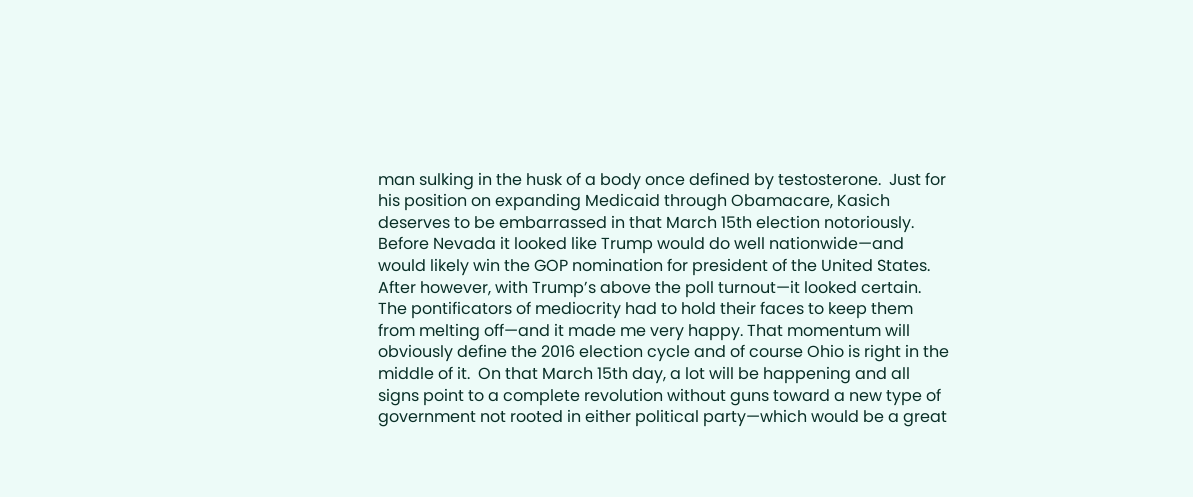man sulking in the husk of a body once defined by testosterone.  Just for his position on expanding Medicaid through Obamacare, Kasich deserves to be embarrassed in that March 15th election notoriously.  Before Nevada it looked like Trump would do well nationwide—and would likely win the GOP nomination for president of the United States.  After however, with Trump’s above the poll turnout—it looked certain.  The pontificators of mediocrity had to hold their faces to keep them from melting off—and it made me very happy. That momentum will obviously define the 2016 election cycle and of course Ohio is right in the middle of it.  On that March 15th day, a lot will be happening and all signs point to a complete revolution without guns toward a new type of government not rooted in either political party—which would be a great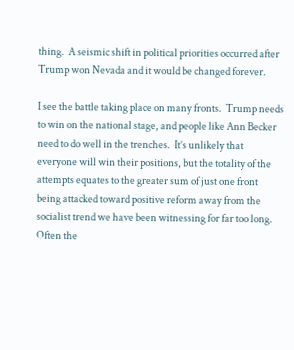thing.  A seismic shift in political priorities occurred after Trump won Nevada and it would be changed forever.

I see the battle taking place on many fronts.  Trump needs to win on the national stage, and people like Ann Becker need to do well in the trenches.  It’s unlikely that everyone will win their positions, but the totality of the attempts equates to the greater sum of just one front being attacked toward positive reform away from the socialist trend we have been witnessing for far too long.  Often the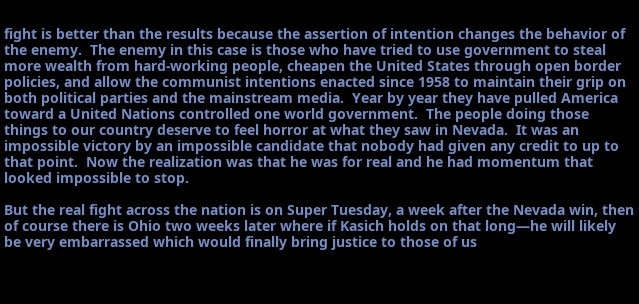fight is better than the results because the assertion of intention changes the behavior of the enemy.  The enemy in this case is those who have tried to use government to steal more wealth from hard-working people, cheapen the United States through open border policies, and allow the communist intentions enacted since 1958 to maintain their grip on both political parties and the mainstream media.  Year by year they have pulled America toward a United Nations controlled one world government.  The people doing those things to our country deserve to feel horror at what they saw in Nevada.  It was an impossible victory by an impossible candidate that nobody had given any credit to up to that point.  Now the realization was that he was for real and he had momentum that looked impossible to stop.

But the real fight across the nation is on Super Tuesday, a week after the Nevada win, then of course there is Ohio two weeks later where if Kasich holds on that long—he will likely be very embarrassed which would finally bring justice to those of us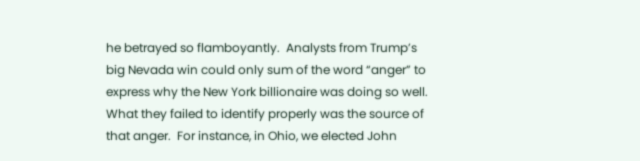he betrayed so flamboyantly.  Analysts from Trump’s big Nevada win could only sum of the word “anger” to express why the New York billionaire was doing so well.  What they failed to identify properly was the source of that anger.  For instance, in Ohio, we elected John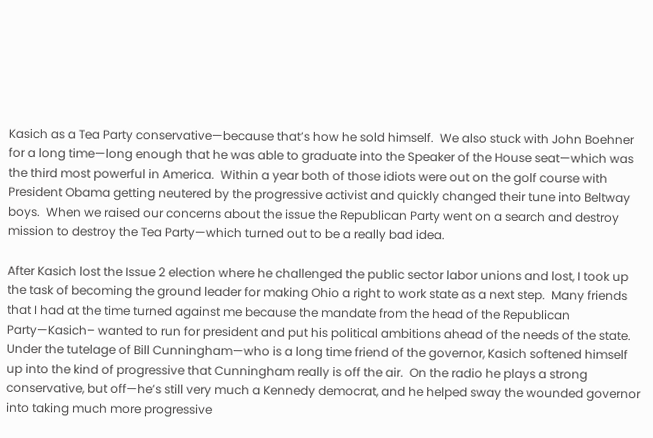Kasich as a Tea Party conservative—because that’s how he sold himself.  We also stuck with John Boehner for a long time—long enough that he was able to graduate into the Speaker of the House seat—which was the third most powerful in America.  Within a year both of those idiots were out on the golf course with President Obama getting neutered by the progressive activist and quickly changed their tune into Beltway boys.  When we raised our concerns about the issue the Republican Party went on a search and destroy mission to destroy the Tea Party—which turned out to be a really bad idea.

After Kasich lost the Issue 2 election where he challenged the public sector labor unions and lost, I took up the task of becoming the ground leader for making Ohio a right to work state as a next step.  Many friends that I had at the time turned against me because the mandate from the head of the Republican Party—Kasich– wanted to run for president and put his political ambitions ahead of the needs of the state.  Under the tutelage of Bill Cunningham—who is a long time friend of the governor, Kasich softened himself up into the kind of progressive that Cunningham really is off the air.  On the radio he plays a strong conservative, but off—he’s still very much a Kennedy democrat, and he helped sway the wounded governor into taking much more progressive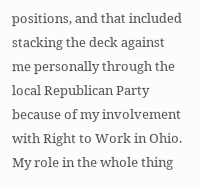positions, and that included stacking the deck against me personally through the local Republican Party because of my involvement with Right to Work in Ohio.  My role in the whole thing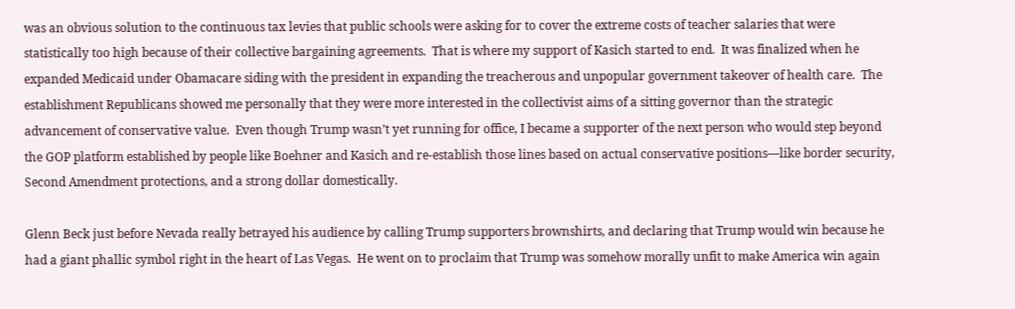was an obvious solution to the continuous tax levies that public schools were asking for to cover the extreme costs of teacher salaries that were statistically too high because of their collective bargaining agreements.  That is where my support of Kasich started to end.  It was finalized when he expanded Medicaid under Obamacare siding with the president in expanding the treacherous and unpopular government takeover of health care.  The establishment Republicans showed me personally that they were more interested in the collectivist aims of a sitting governor than the strategic advancement of conservative value.  Even though Trump wasn’t yet running for office, I became a supporter of the next person who would step beyond the GOP platform established by people like Boehner and Kasich and re-establish those lines based on actual conservative positions—like border security, Second Amendment protections, and a strong dollar domestically.

Glenn Beck just before Nevada really betrayed his audience by calling Trump supporters brownshirts, and declaring that Trump would win because he had a giant phallic symbol right in the heart of Las Vegas.  He went on to proclaim that Trump was somehow morally unfit to make America win again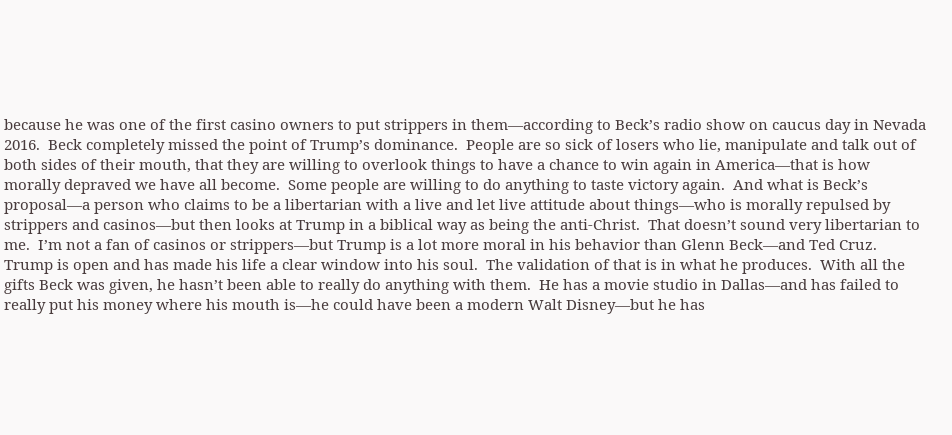because he was one of the first casino owners to put strippers in them—according to Beck’s radio show on caucus day in Nevada 2016.  Beck completely missed the point of Trump’s dominance.  People are so sick of losers who lie, manipulate and talk out of both sides of their mouth, that they are willing to overlook things to have a chance to win again in America—that is how morally depraved we have all become.  Some people are willing to do anything to taste victory again.  And what is Beck’s proposal—a person who claims to be a libertarian with a live and let live attitude about things—who is morally repulsed by strippers and casinos—but then looks at Trump in a biblical way as being the anti-Christ.  That doesn’t sound very libertarian to me.  I’m not a fan of casinos or strippers—but Trump is a lot more moral in his behavior than Glenn Beck—and Ted Cruz.  Trump is open and has made his life a clear window into his soul.  The validation of that is in what he produces.  With all the gifts Beck was given, he hasn’t been able to really do anything with them.  He has a movie studio in Dallas—and has failed to really put his money where his mouth is—he could have been a modern Walt Disney—but he has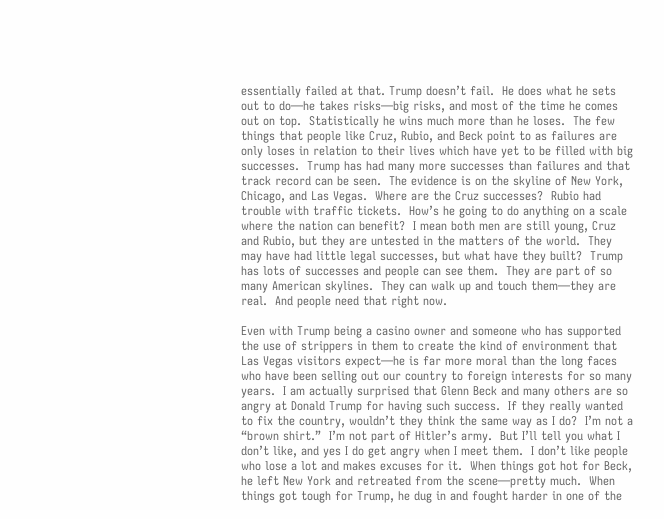essentially failed at that. Trump doesn’t fail.  He does what he sets out to do—he takes risks—big risks, and most of the time he comes out on top.  Statistically he wins much more than he loses.  The few things that people like Cruz, Rubio, and Beck point to as failures are only loses in relation to their lives which have yet to be filled with big successes.  Trump has had many more successes than failures and that track record can be seen.  The evidence is on the skyline of New York, Chicago, and Las Vegas.  Where are the Cruz successes?  Rubio had trouble with traffic tickets.  How’s he going to do anything on a scale where the nation can benefit?  I mean both men are still young, Cruz and Rubio, but they are untested in the matters of the world.  They may have had little legal successes, but what have they built?  Trump has lots of successes and people can see them.  They are part of so many American skylines.  They can walk up and touch them—they are real.  And people need that right now.

Even with Trump being a casino owner and someone who has supported the use of strippers in them to create the kind of environment that Las Vegas visitors expect—he is far more moral than the long faces who have been selling out our country to foreign interests for so many years.  I am actually surprised that Glenn Beck and many others are so angry at Donald Trump for having such success.  If they really wanted to fix the country, wouldn’t they think the same way as I do?  I’m not a “brown shirt.”  I’m not part of Hitler’s army.  But I’ll tell you what I don’t like, and yes I do get angry when I meet them.  I don’t like people who lose a lot and makes excuses for it.  When things got hot for Beck, he left New York and retreated from the scene—pretty much.  When things got tough for Trump, he dug in and fought harder in one of the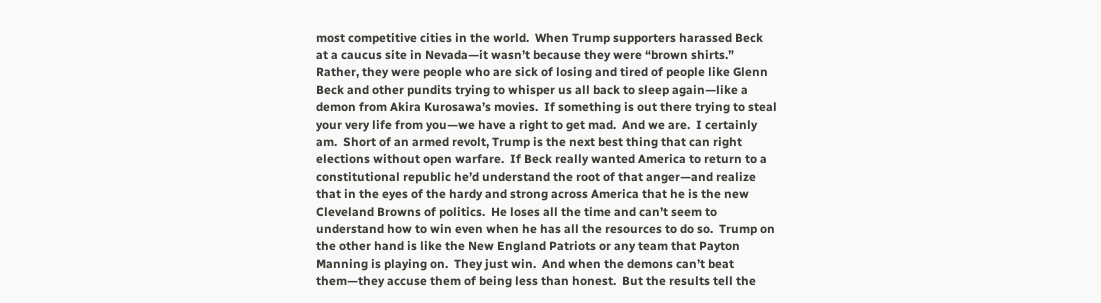most competitive cities in the world.  When Trump supporters harassed Beck at a caucus site in Nevada—it wasn’t because they were “brown shirts.”  Rather, they were people who are sick of losing and tired of people like Glenn Beck and other pundits trying to whisper us all back to sleep again—like a demon from Akira Kurosawa’s movies.  If something is out there trying to steal your very life from you—we have a right to get mad.  And we are.  I certainly am.  Short of an armed revolt, Trump is the next best thing that can right elections without open warfare.  If Beck really wanted America to return to a constitutional republic he’d understand the root of that anger—and realize that in the eyes of the hardy and strong across America that he is the new Cleveland Browns of politics.  He loses all the time and can’t seem to understand how to win even when he has all the resources to do so.  Trump on the other hand is like the New England Patriots or any team that Payton Manning is playing on.  They just win.  And when the demons can’t beat them—they accuse them of being less than honest.  But the results tell the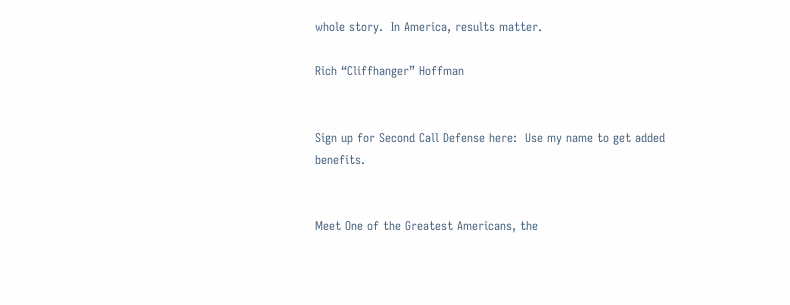whole story.  In America, results matter.

Rich “Cliffhanger” Hoffman


Sign up for Second Call Defense here:  Use my name to get added benefits.


Meet One of the Greatest Americans, the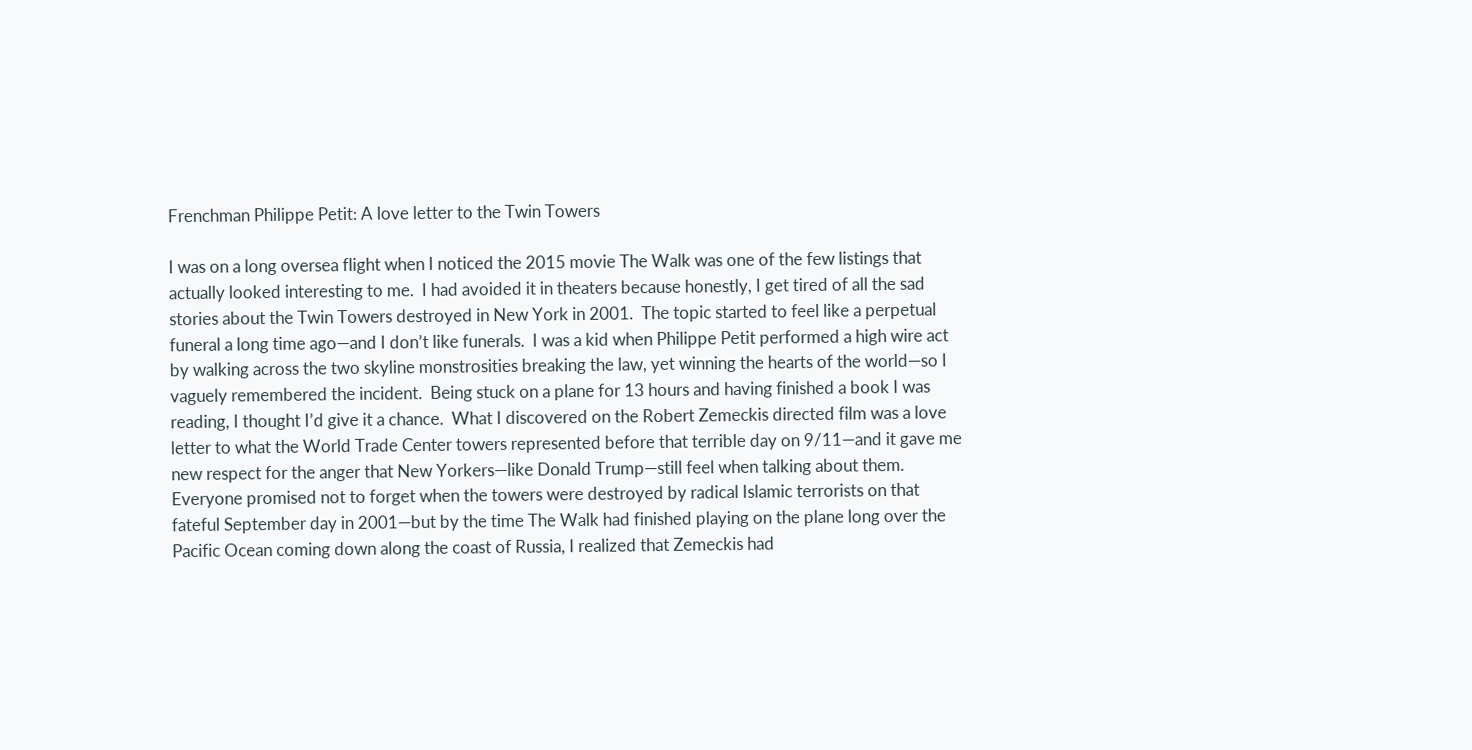Frenchman Philippe Petit: A love letter to the Twin Towers

I was on a long oversea flight when I noticed the 2015 movie The Walk was one of the few listings that actually looked interesting to me.  I had avoided it in theaters because honestly, I get tired of all the sad stories about the Twin Towers destroyed in New York in 2001.  The topic started to feel like a perpetual funeral a long time ago—and I don’t like funerals.  I was a kid when Philippe Petit performed a high wire act by walking across the two skyline monstrosities breaking the law, yet winning the hearts of the world—so I vaguely remembered the incident.  Being stuck on a plane for 13 hours and having finished a book I was reading, I thought I’d give it a chance.  What I discovered on the Robert Zemeckis directed film was a love letter to what the World Trade Center towers represented before that terrible day on 9/11—and it gave me new respect for the anger that New Yorkers—like Donald Trump—still feel when talking about them.  Everyone promised not to forget when the towers were destroyed by radical Islamic terrorists on that fateful September day in 2001—but by the time The Walk had finished playing on the plane long over the Pacific Ocean coming down along the coast of Russia, I realized that Zemeckis had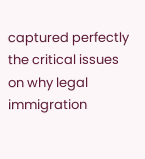captured perfectly the critical issues on why legal immigration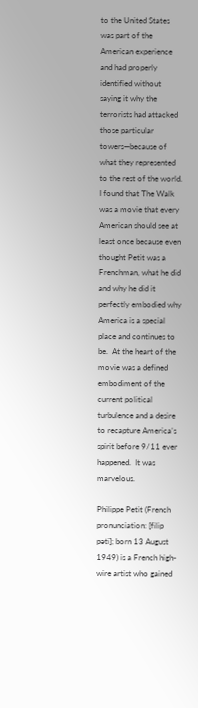to the United States was part of the American experience and had properly identified without saying it why the terrorists had attacked those particular towers—because of what they represented to the rest of the world.  I found that The Walk was a movie that every American should see at least once because even thought Petit was a Frenchman, what he did and why he did it perfectly embodied why America is a special place and continues to be.  At the heart of the movie was a defined embodiment of the current political turbulence and a desire to recapture America’s spirit before 9/11 ever happened.  It was marvelous.

Philippe Petit (French pronunciation: [filip pəti]; born 13 August 1949) is a French high-wire artist who gained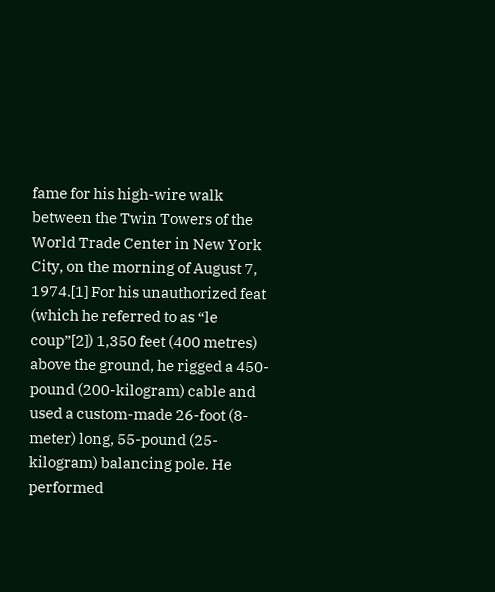fame for his high-wire walk between the Twin Towers of the World Trade Center in New York City, on the morning of August 7, 1974.[1] For his unauthorized feat (which he referred to as “le coup”[2]) 1,350 feet (400 metres) above the ground, he rigged a 450-pound (200-kilogram) cable and used a custom-made 26-foot (8-meter) long, 55-pound (25-kilogram) balancing pole. He performed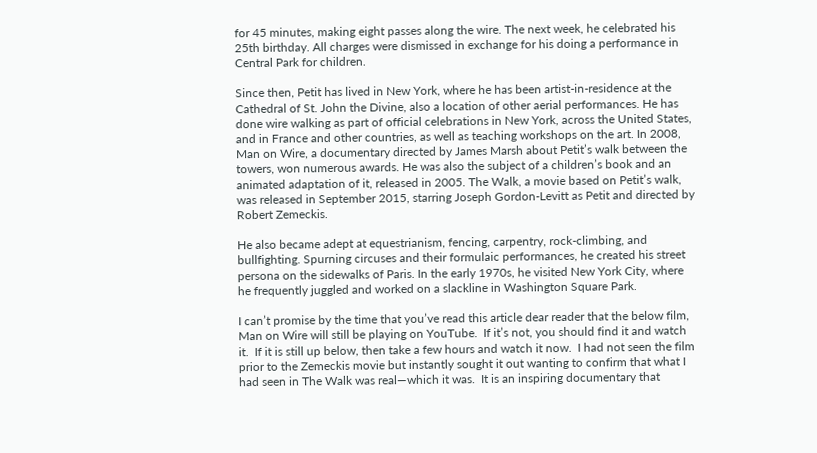for 45 minutes, making eight passes along the wire. The next week, he celebrated his 25th birthday. All charges were dismissed in exchange for his doing a performance in Central Park for children.

Since then, Petit has lived in New York, where he has been artist-in-residence at the Cathedral of St. John the Divine, also a location of other aerial performances. He has done wire walking as part of official celebrations in New York, across the United States, and in France and other countries, as well as teaching workshops on the art. In 2008, Man on Wire, a documentary directed by James Marsh about Petit’s walk between the towers, won numerous awards. He was also the subject of a children’s book and an animated adaptation of it, released in 2005. The Walk, a movie based on Petit’s walk, was released in September 2015, starring Joseph Gordon-Levitt as Petit and directed by Robert Zemeckis.

He also became adept at equestrianism, fencing, carpentry, rock-climbing, and bullfighting. Spurning circuses and their formulaic performances, he created his street persona on the sidewalks of Paris. In the early 1970s, he visited New York City, where he frequently juggled and worked on a slackline in Washington Square Park.

I can’t promise by the time that you’ve read this article dear reader that the below film, Man on Wire will still be playing on YouTube.  If it’s not, you should find it and watch it.  If it is still up below, then take a few hours and watch it now.  I had not seen the film prior to the Zemeckis movie but instantly sought it out wanting to confirm that what I had seen in The Walk was real—which it was.  It is an inspiring documentary that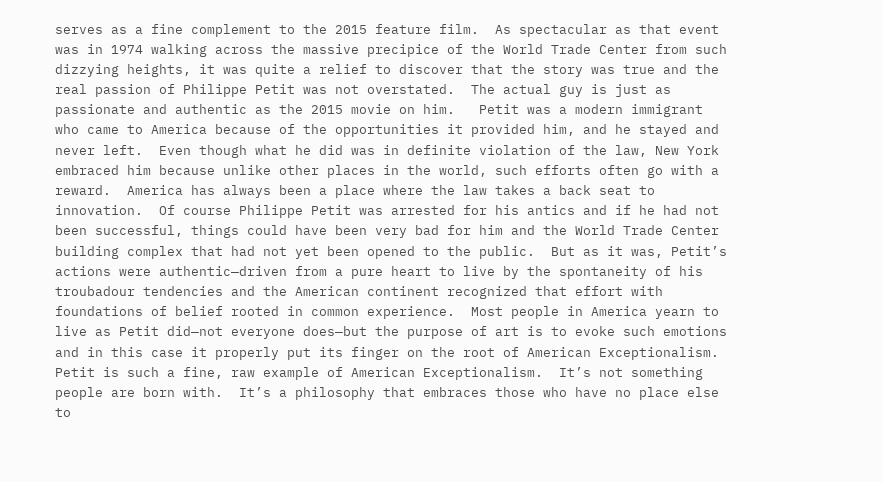serves as a fine complement to the 2015 feature film.  As spectacular as that event was in 1974 walking across the massive precipice of the World Trade Center from such dizzying heights, it was quite a relief to discover that the story was true and the real passion of Philippe Petit was not overstated.  The actual guy is just as passionate and authentic as the 2015 movie on him.   Petit was a modern immigrant who came to America because of the opportunities it provided him, and he stayed and never left.  Even though what he did was in definite violation of the law, New York embraced him because unlike other places in the world, such efforts often go with a reward.  America has always been a place where the law takes a back seat to innovation.  Of course Philippe Petit was arrested for his antics and if he had not been successful, things could have been very bad for him and the World Trade Center building complex that had not yet been opened to the public.  But as it was, Petit’s actions were authentic—driven from a pure heart to live by the spontaneity of his troubadour tendencies and the American continent recognized that effort with foundations of belief rooted in common experience.  Most people in America yearn to live as Petit did—not everyone does—but the purpose of art is to evoke such emotions and in this case it properly put its finger on the root of American Exceptionalism.  Petit is such a fine, raw example of American Exceptionalism.  It’s not something people are born with.  It’s a philosophy that embraces those who have no place else to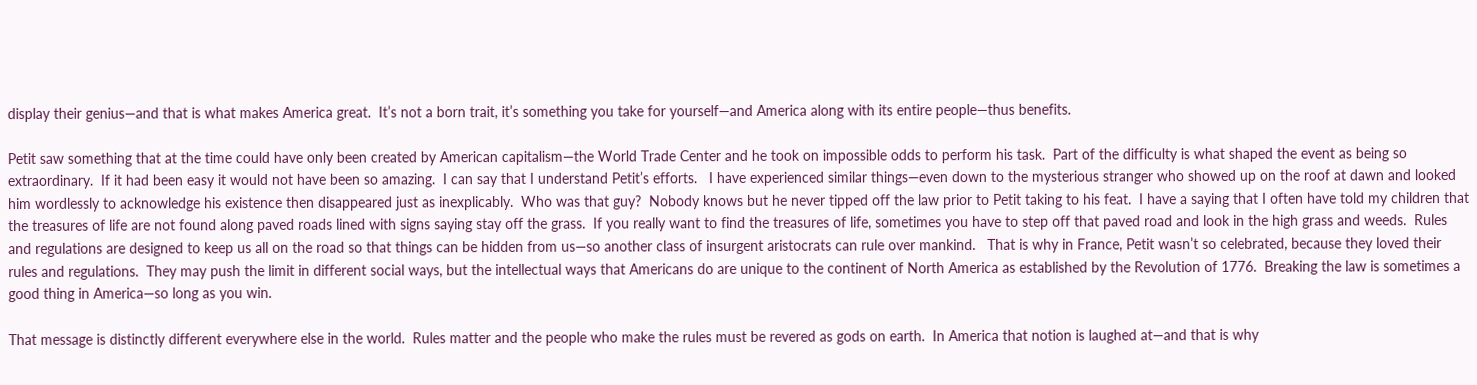display their genius—and that is what makes America great.  It’s not a born trait, it’s something you take for yourself—and America along with its entire people—thus benefits.

Petit saw something that at the time could have only been created by American capitalism—the World Trade Center and he took on impossible odds to perform his task.  Part of the difficulty is what shaped the event as being so extraordinary.  If it had been easy it would not have been so amazing.  I can say that I understand Petit’s efforts.   I have experienced similar things—even down to the mysterious stranger who showed up on the roof at dawn and looked him wordlessly to acknowledge his existence then disappeared just as inexplicably.  Who was that guy?  Nobody knows but he never tipped off the law prior to Petit taking to his feat.  I have a saying that I often have told my children that the treasures of life are not found along paved roads lined with signs saying stay off the grass.  If you really want to find the treasures of life, sometimes you have to step off that paved road and look in the high grass and weeds.  Rules and regulations are designed to keep us all on the road so that things can be hidden from us—so another class of insurgent aristocrats can rule over mankind.   That is why in France, Petit wasn’t so celebrated, because they loved their rules and regulations.  They may push the limit in different social ways, but the intellectual ways that Americans do are unique to the continent of North America as established by the Revolution of 1776.  Breaking the law is sometimes a good thing in America—so long as you win.

That message is distinctly different everywhere else in the world.  Rules matter and the people who make the rules must be revered as gods on earth.  In America that notion is laughed at—and that is why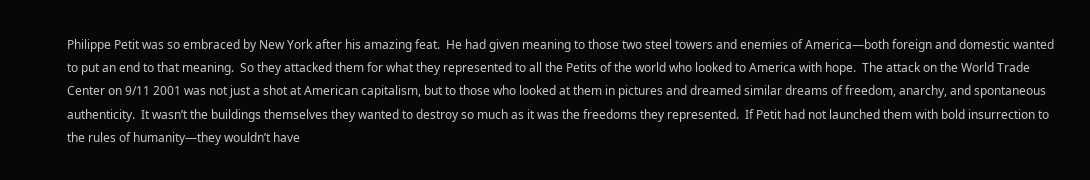Philippe Petit was so embraced by New York after his amazing feat.  He had given meaning to those two steel towers and enemies of America—both foreign and domestic wanted to put an end to that meaning.  So they attacked them for what they represented to all the Petits of the world who looked to America with hope.  The attack on the World Trade Center on 9/11 2001 was not just a shot at American capitalism, but to those who looked at them in pictures and dreamed similar dreams of freedom, anarchy, and spontaneous authenticity.  It wasn’t the buildings themselves they wanted to destroy so much as it was the freedoms they represented.  If Petit had not launched them with bold insurrection to the rules of humanity—they wouldn’t have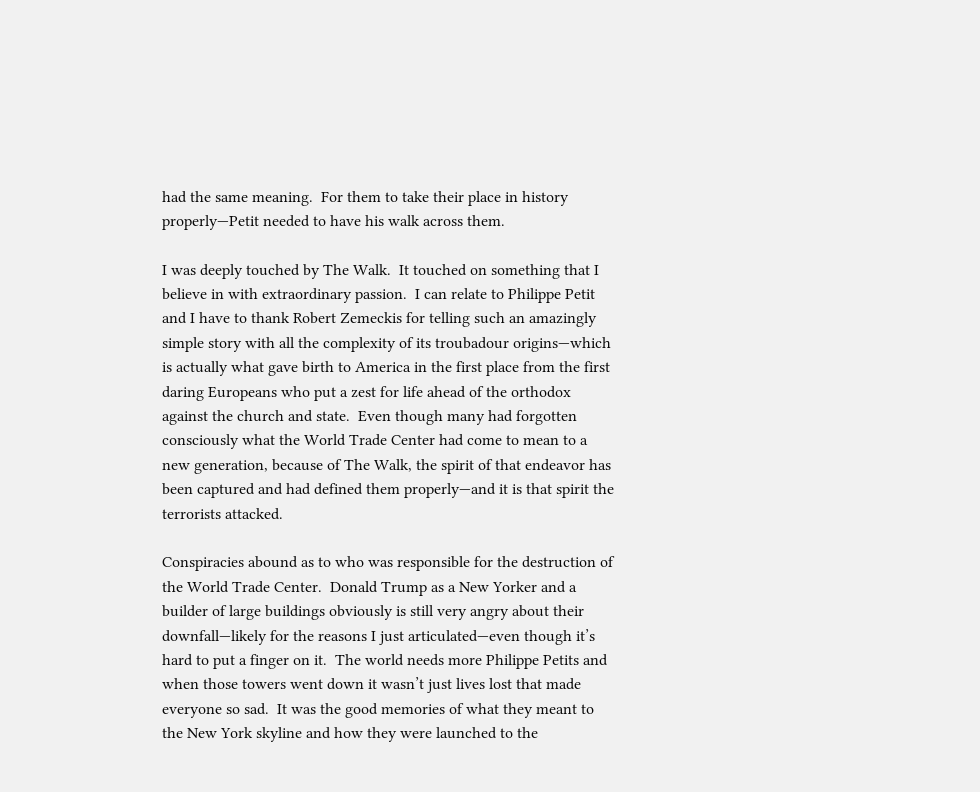had the same meaning.  For them to take their place in history properly—Petit needed to have his walk across them.

I was deeply touched by The Walk.  It touched on something that I believe in with extraordinary passion.  I can relate to Philippe Petit and I have to thank Robert Zemeckis for telling such an amazingly simple story with all the complexity of its troubadour origins—which is actually what gave birth to America in the first place from the first daring Europeans who put a zest for life ahead of the orthodox against the church and state.  Even though many had forgotten consciously what the World Trade Center had come to mean to a new generation, because of The Walk, the spirit of that endeavor has been captured and had defined them properly—and it is that spirit the terrorists attacked.

Conspiracies abound as to who was responsible for the destruction of the World Trade Center.  Donald Trump as a New Yorker and a builder of large buildings obviously is still very angry about their downfall—likely for the reasons I just articulated—even though it’s hard to put a finger on it.  The world needs more Philippe Petits and when those towers went down it wasn’t just lives lost that made everyone so sad.  It was the good memories of what they meant to the New York skyline and how they were launched to the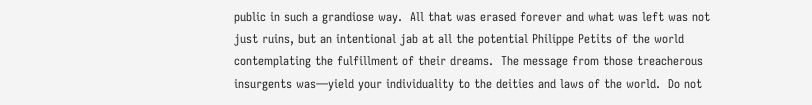public in such a grandiose way.  All that was erased forever and what was left was not just ruins, but an intentional jab at all the potential Philippe Petits of the world contemplating the fulfillment of their dreams.  The message from those treacherous insurgents was—yield your individuality to the deities and laws of the world.  Do not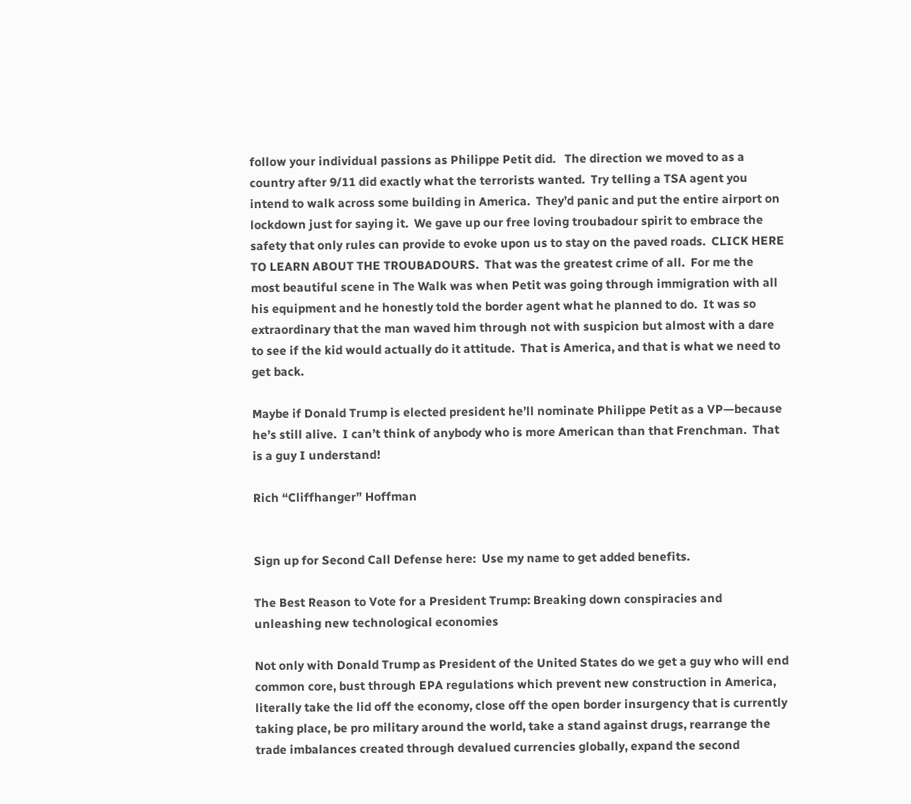follow your individual passions as Philippe Petit did.   The direction we moved to as a country after 9/11 did exactly what the terrorists wanted.  Try telling a TSA agent you intend to walk across some building in America.  They’d panic and put the entire airport on lockdown just for saying it.  We gave up our free loving troubadour spirit to embrace the safety that only rules can provide to evoke upon us to stay on the paved roads.  CLICK HERE TO LEARN ABOUT THE TROUBADOURS.  That was the greatest crime of all.  For me the most beautiful scene in The Walk was when Petit was going through immigration with all his equipment and he honestly told the border agent what he planned to do.  It was so extraordinary that the man waved him through not with suspicion but almost with a dare to see if the kid would actually do it attitude.  That is America, and that is what we need to get back.

Maybe if Donald Trump is elected president he’ll nominate Philippe Petit as a VP—because he’s still alive.  I can’t think of anybody who is more American than that Frenchman.  That is a guy I understand!

Rich “Cliffhanger” Hoffman


Sign up for Second Call Defense here:  Use my name to get added benefits.

The Best Reason to Vote for a President Trump: Breaking down conspiracies and unleashing new technological economies

Not only with Donald Trump as President of the United States do we get a guy who will end common core, bust through EPA regulations which prevent new construction in America, literally take the lid off the economy, close off the open border insurgency that is currently taking place, be pro military around the world, take a stand against drugs, rearrange the trade imbalances created through devalued currencies globally, expand the second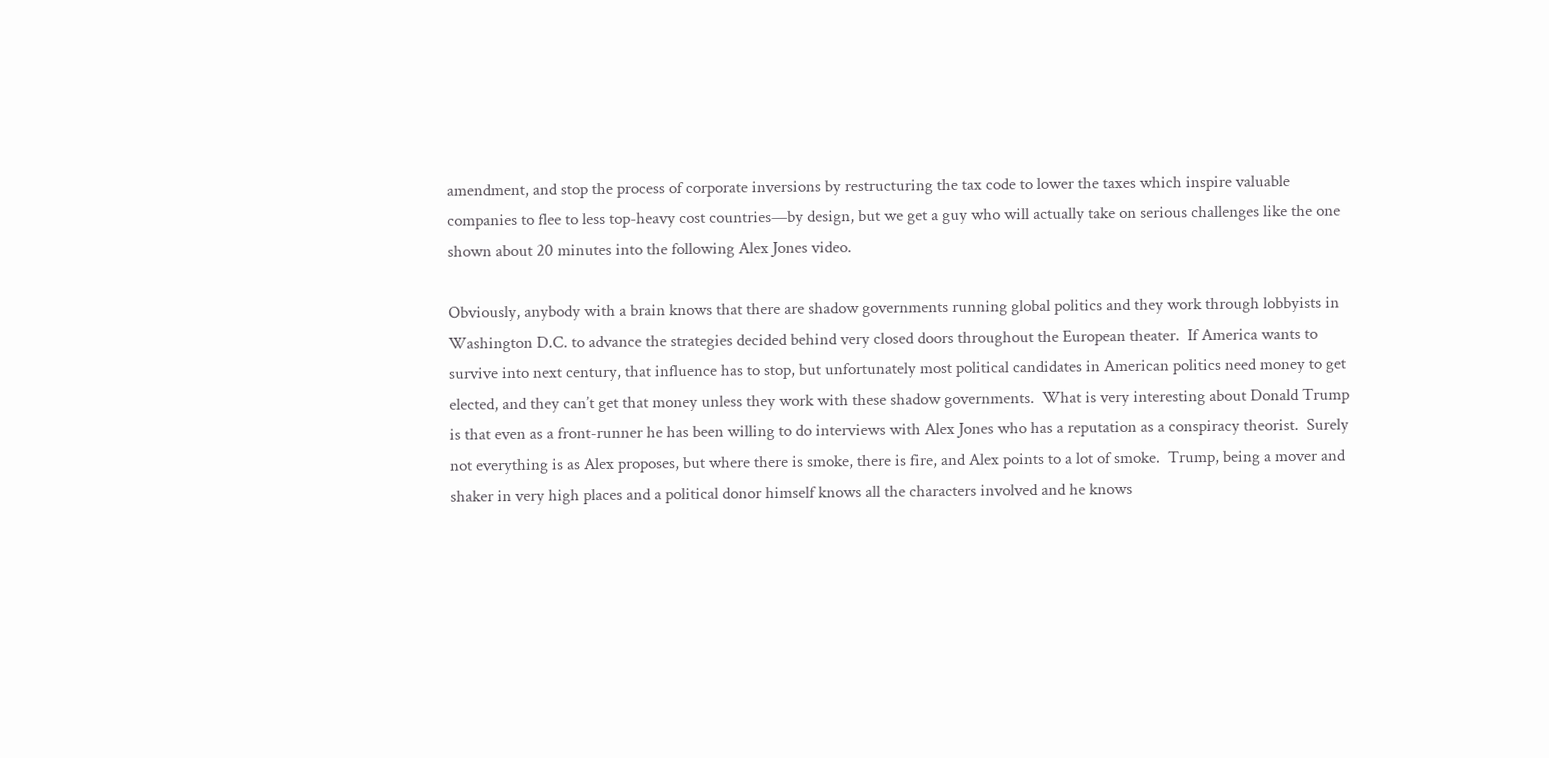amendment, and stop the process of corporate inversions by restructuring the tax code to lower the taxes which inspire valuable companies to flee to less top-heavy cost countries—by design, but we get a guy who will actually take on serious challenges like the one shown about 20 minutes into the following Alex Jones video.

Obviously, anybody with a brain knows that there are shadow governments running global politics and they work through lobbyists in Washington D.C. to advance the strategies decided behind very closed doors throughout the European theater.  If America wants to survive into next century, that influence has to stop, but unfortunately most political candidates in American politics need money to get elected, and they can’t get that money unless they work with these shadow governments.  What is very interesting about Donald Trump is that even as a front-runner he has been willing to do interviews with Alex Jones who has a reputation as a conspiracy theorist.  Surely not everything is as Alex proposes, but where there is smoke, there is fire, and Alex points to a lot of smoke.  Trump, being a mover and shaker in very high places and a political donor himself knows all the characters involved and he knows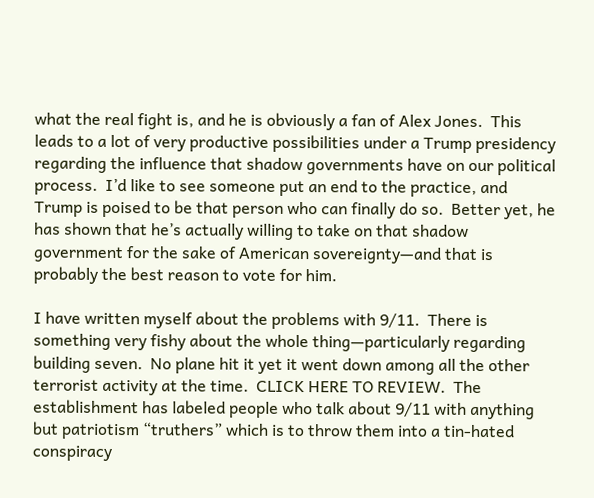what the real fight is, and he is obviously a fan of Alex Jones.  This leads to a lot of very productive possibilities under a Trump presidency regarding the influence that shadow governments have on our political process.  I’d like to see someone put an end to the practice, and Trump is poised to be that person who can finally do so.  Better yet, he has shown that he’s actually willing to take on that shadow government for the sake of American sovereignty—and that is probably the best reason to vote for him.

I have written myself about the problems with 9/11.  There is something very fishy about the whole thing—particularly regarding building seven.  No plane hit it yet it went down among all the other terrorist activity at the time.  CLICK HERE TO REVIEW.  The establishment has labeled people who talk about 9/11 with anything but patriotism “truthers” which is to throw them into a tin-hated conspiracy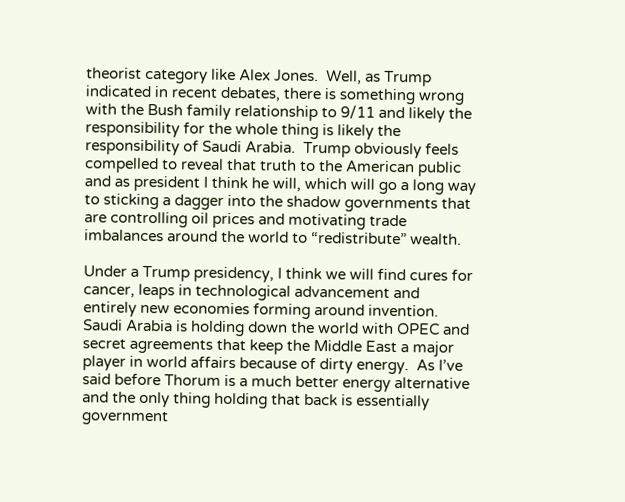theorist category like Alex Jones.  Well, as Trump indicated in recent debates, there is something wrong with the Bush family relationship to 9/11 and likely the responsibility for the whole thing is likely the responsibility of Saudi Arabia.  Trump obviously feels compelled to reveal that truth to the American public and as president I think he will, which will go a long way to sticking a dagger into the shadow governments that are controlling oil prices and motivating trade imbalances around the world to “redistribute” wealth.

Under a Trump presidency, I think we will find cures for cancer, leaps in technological advancement and entirely new economies forming around invention.  Saudi Arabia is holding down the world with OPEC and secret agreements that keep the Middle East a major player in world affairs because of dirty energy.  As I’ve said before Thorum is a much better energy alternative and the only thing holding that back is essentially government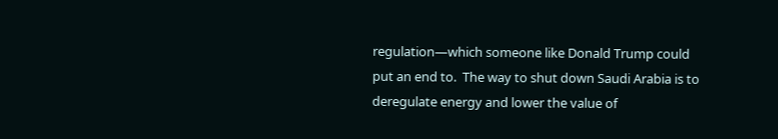regulation—which someone like Donald Trump could put an end to.  The way to shut down Saudi Arabia is to deregulate energy and lower the value of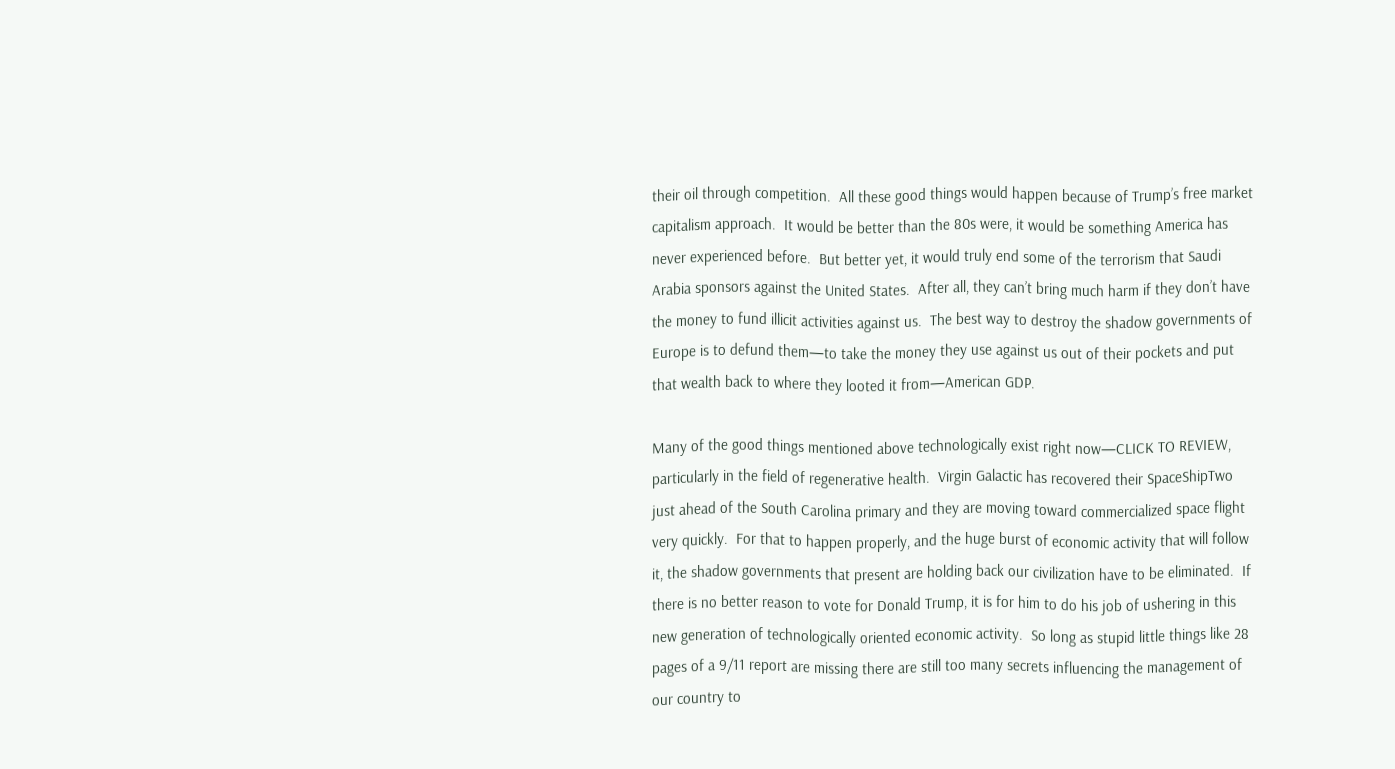their oil through competition.  All these good things would happen because of Trump’s free market capitalism approach.  It would be better than the 80s were, it would be something America has never experienced before.  But better yet, it would truly end some of the terrorism that Saudi Arabia sponsors against the United States.  After all, they can’t bring much harm if they don’t have the money to fund illicit activities against us.  The best way to destroy the shadow governments of Europe is to defund them—to take the money they use against us out of their pockets and put that wealth back to where they looted it from—American GDP.

Many of the good things mentioned above technologically exist right now—CLICK TO REVIEW, particularly in the field of regenerative health.  Virgin Galactic has recovered their SpaceShipTwo just ahead of the South Carolina primary and they are moving toward commercialized space flight very quickly.  For that to happen properly, and the huge burst of economic activity that will follow it, the shadow governments that present are holding back our civilization have to be eliminated.  If there is no better reason to vote for Donald Trump, it is for him to do his job of ushering in this new generation of technologically oriented economic activity.  So long as stupid little things like 28 pages of a 9/11 report are missing there are still too many secrets influencing the management of our country to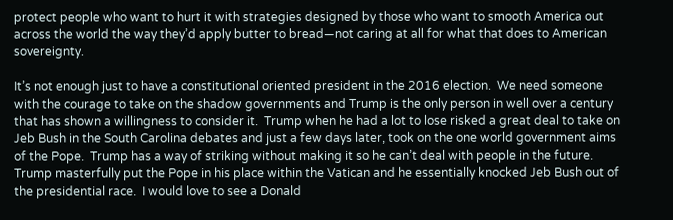protect people who want to hurt it with strategies designed by those who want to smooth America out across the world the way they’d apply butter to bread—not caring at all for what that does to American sovereignty.

It’s not enough just to have a constitutional oriented president in the 2016 election.  We need someone with the courage to take on the shadow governments and Trump is the only person in well over a century that has shown a willingness to consider it.  Trump when he had a lot to lose risked a great deal to take on Jeb Bush in the South Carolina debates and just a few days later, took on the one world government aims of the Pope.  Trump has a way of striking without making it so he can’t deal with people in the future.  Trump masterfully put the Pope in his place within the Vatican and he essentially knocked Jeb Bush out of the presidential race.  I would love to see a Donald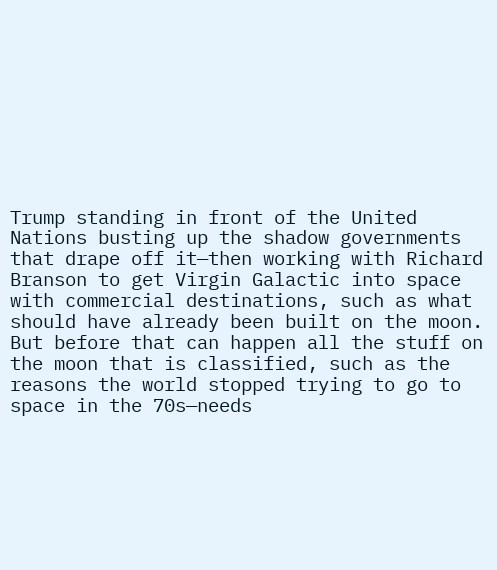Trump standing in front of the United Nations busting up the shadow governments that drape off it—then working with Richard Branson to get Virgin Galactic into space with commercial destinations, such as what should have already been built on the moon.  But before that can happen all the stuff on the moon that is classified, such as the reasons the world stopped trying to go to space in the 70s—needs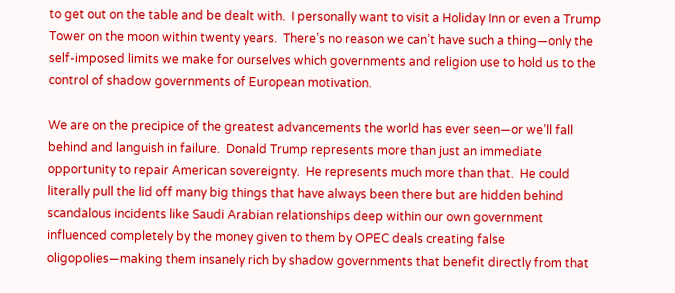to get out on the table and be dealt with.  I personally want to visit a Holiday Inn or even a Trump Tower on the moon within twenty years.  There’s no reason we can’t have such a thing—only the self-imposed limits we make for ourselves which governments and religion use to hold us to the control of shadow governments of European motivation.

We are on the precipice of the greatest advancements the world has ever seen—or we’ll fall behind and languish in failure.  Donald Trump represents more than just an immediate opportunity to repair American sovereignty.  He represents much more than that.  He could literally pull the lid off many big things that have always been there but are hidden behind scandalous incidents like Saudi Arabian relationships deep within our own government influenced completely by the money given to them by OPEC deals creating false oligopolies—making them insanely rich by shadow governments that benefit directly from that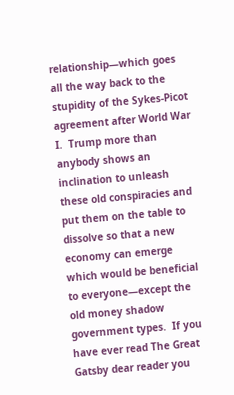relationship—which goes all the way back to the stupidity of the Sykes-Picot agreement after World War I.  Trump more than anybody shows an inclination to unleash these old conspiracies and put them on the table to dissolve so that a new economy can emerge which would be beneficial to everyone—except the old money shadow government types.  If you have ever read The Great Gatsby dear reader you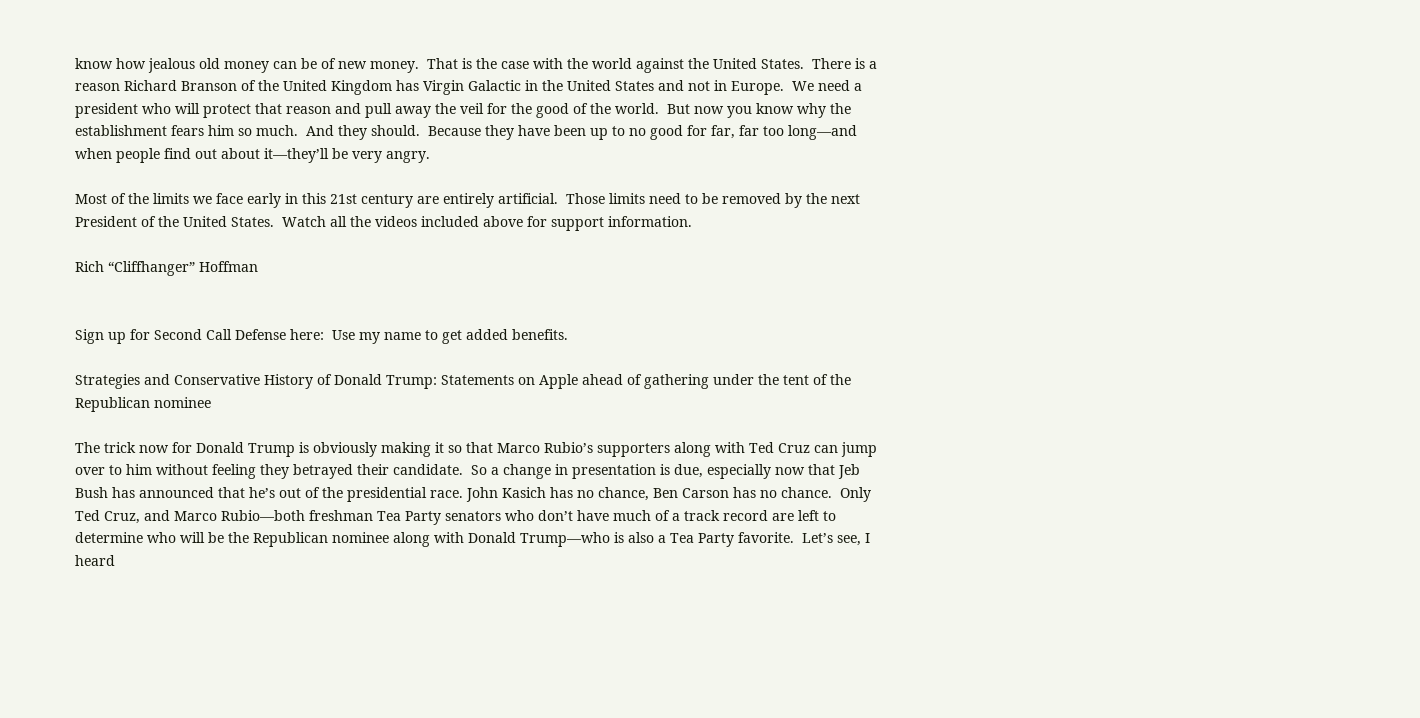know how jealous old money can be of new money.  That is the case with the world against the United States.  There is a reason Richard Branson of the United Kingdom has Virgin Galactic in the United States and not in Europe.  We need a president who will protect that reason and pull away the veil for the good of the world.  But now you know why the establishment fears him so much.  And they should.  Because they have been up to no good for far, far too long—and when people find out about it—they’ll be very angry.

Most of the limits we face early in this 21st century are entirely artificial.  Those limits need to be removed by the next President of the United States.  Watch all the videos included above for support information.

Rich “Cliffhanger” Hoffman


Sign up for Second Call Defense here:  Use my name to get added benefits.

Strategies and Conservative History of Donald Trump: Statements on Apple ahead of gathering under the tent of the Republican nominee

The trick now for Donald Trump is obviously making it so that Marco Rubio’s supporters along with Ted Cruz can jump over to him without feeling they betrayed their candidate.  So a change in presentation is due, especially now that Jeb Bush has announced that he’s out of the presidential race. John Kasich has no chance, Ben Carson has no chance.  Only Ted Cruz, and Marco Rubio—both freshman Tea Party senators who don’t have much of a track record are left to determine who will be the Republican nominee along with Donald Trump—who is also a Tea Party favorite.  Let’s see, I heard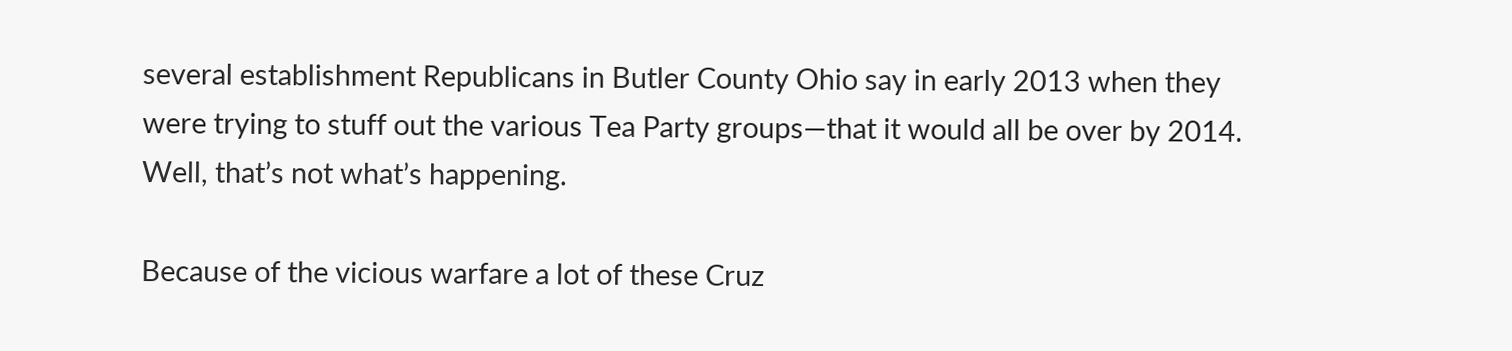several establishment Republicans in Butler County Ohio say in early 2013 when they were trying to stuff out the various Tea Party groups—that it would all be over by 2014.  Well, that’s not what’s happening.

Because of the vicious warfare a lot of these Cruz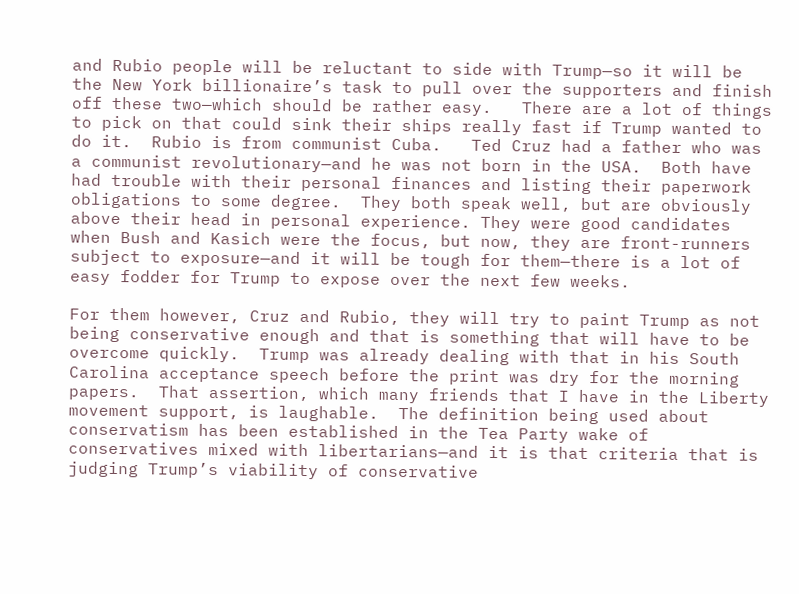and Rubio people will be reluctant to side with Trump—so it will be the New York billionaire’s task to pull over the supporters and finish off these two—which should be rather easy.   There are a lot of things to pick on that could sink their ships really fast if Trump wanted to do it.  Rubio is from communist Cuba.   Ted Cruz had a father who was a communist revolutionary—and he was not born in the USA.  Both have had trouble with their personal finances and listing their paperwork obligations to some degree.  They both speak well, but are obviously above their head in personal experience. They were good candidates when Bush and Kasich were the focus, but now, they are front-runners subject to exposure—and it will be tough for them—there is a lot of easy fodder for Trump to expose over the next few weeks.

For them however, Cruz and Rubio, they will try to paint Trump as not being conservative enough and that is something that will have to be overcome quickly.  Trump was already dealing with that in his South Carolina acceptance speech before the print was dry for the morning papers.  That assertion, which many friends that I have in the Liberty movement support, is laughable.  The definition being used about conservatism has been established in the Tea Party wake of conservatives mixed with libertarians—and it is that criteria that is judging Trump’s viability of conservative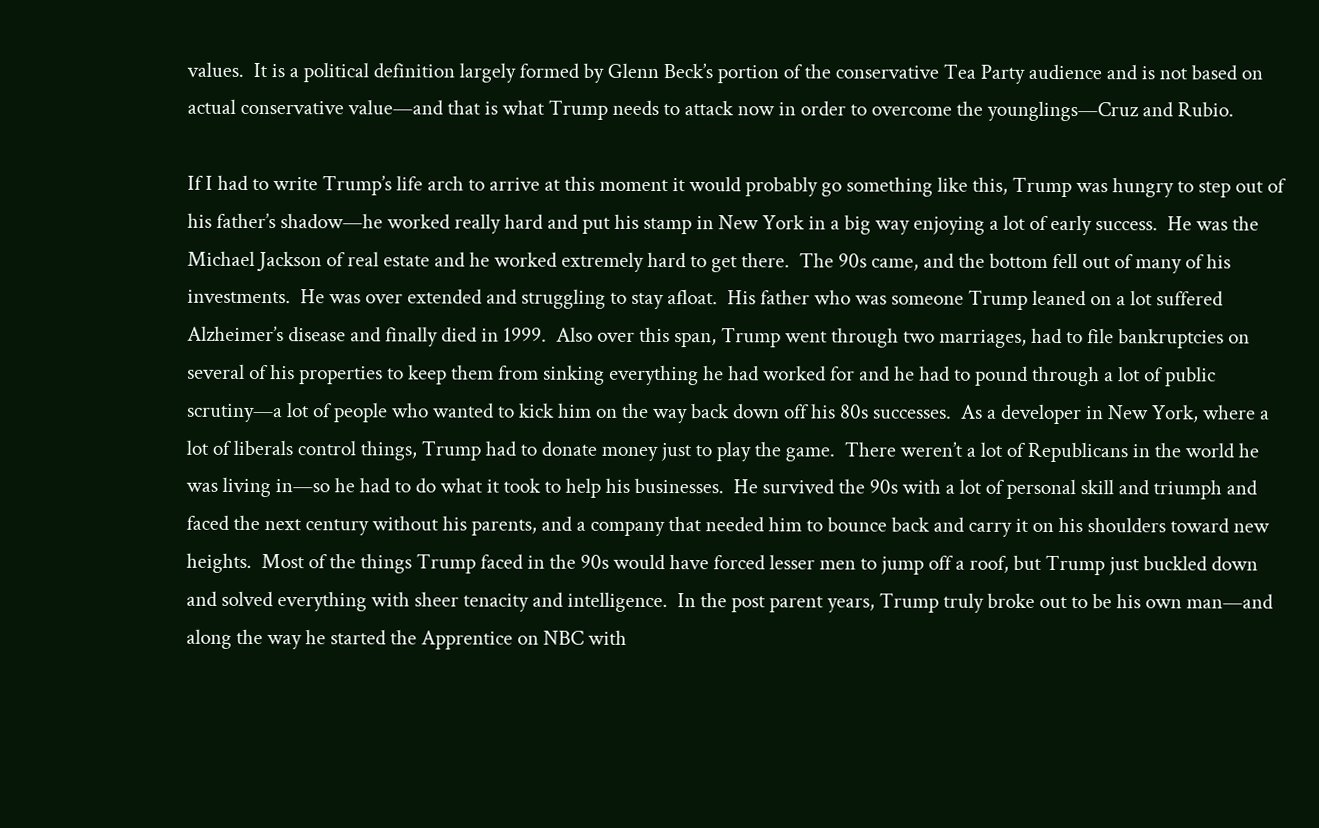values.  It is a political definition largely formed by Glenn Beck’s portion of the conservative Tea Party audience and is not based on actual conservative value—and that is what Trump needs to attack now in order to overcome the younglings—Cruz and Rubio.

If I had to write Trump’s life arch to arrive at this moment it would probably go something like this, Trump was hungry to step out of his father’s shadow—he worked really hard and put his stamp in New York in a big way enjoying a lot of early success.  He was the Michael Jackson of real estate and he worked extremely hard to get there.  The 90s came, and the bottom fell out of many of his investments.  He was over extended and struggling to stay afloat.  His father who was someone Trump leaned on a lot suffered Alzheimer’s disease and finally died in 1999.  Also over this span, Trump went through two marriages, had to file bankruptcies on several of his properties to keep them from sinking everything he had worked for and he had to pound through a lot of public scrutiny—a lot of people who wanted to kick him on the way back down off his 80s successes.  As a developer in New York, where a lot of liberals control things, Trump had to donate money just to play the game.  There weren’t a lot of Republicans in the world he was living in—so he had to do what it took to help his businesses.  He survived the 90s with a lot of personal skill and triumph and faced the next century without his parents, and a company that needed him to bounce back and carry it on his shoulders toward new heights.  Most of the things Trump faced in the 90s would have forced lesser men to jump off a roof, but Trump just buckled down and solved everything with sheer tenacity and intelligence.  In the post parent years, Trump truly broke out to be his own man—and along the way he started the Apprentice on NBC with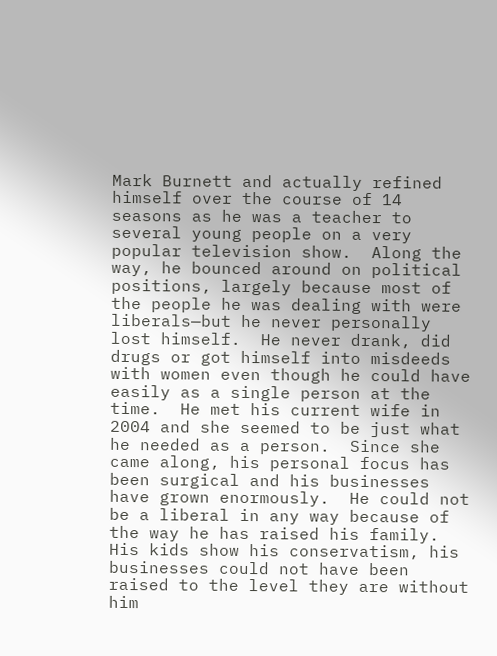Mark Burnett and actually refined himself over the course of 14 seasons as he was a teacher to several young people on a very popular television show.  Along the way, he bounced around on political positions, largely because most of the people he was dealing with were liberals—but he never personally lost himself.  He never drank, did drugs or got himself into misdeeds with women even though he could have easily as a single person at the time.  He met his current wife in 2004 and she seemed to be just what he needed as a person.  Since she came along, his personal focus has been surgical and his businesses have grown enormously.  He could not be a liberal in any way because of the way he has raised his family.  His kids show his conservatism, his businesses could not have been raised to the level they are without him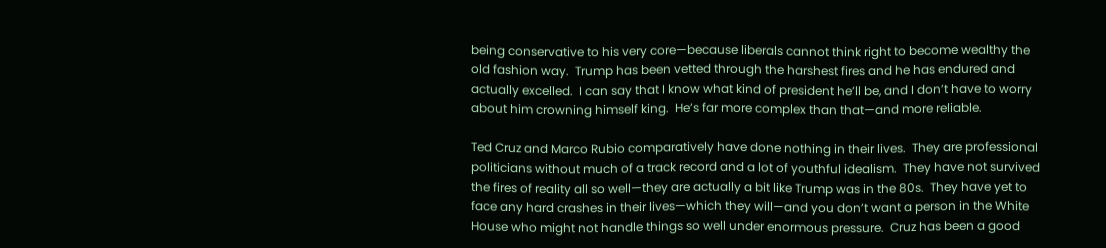being conservative to his very core—because liberals cannot think right to become wealthy the old fashion way.  Trump has been vetted through the harshest fires and he has endured and actually excelled.  I can say that I know what kind of president he’ll be, and I don’t have to worry about him crowning himself king.  He’s far more complex than that—and more reliable.

Ted Cruz and Marco Rubio comparatively have done nothing in their lives.  They are professional politicians without much of a track record and a lot of youthful idealism.  They have not survived the fires of reality all so well—they are actually a bit like Trump was in the 80s.  They have yet to face any hard crashes in their lives—which they will—and you don’t want a person in the White House who might not handle things so well under enormous pressure.  Cruz has been a good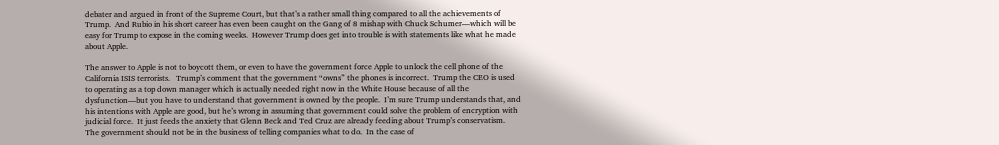debater and argued in front of the Supreme Court, but that’s a rather small thing compared to all the achievements of Trump.  And Rubio in his short career has even been caught on the Gang of 8 mishap with Chuck Schumer—which will be easy for Trump to expose in the coming weeks.  However Trump does get into trouble is with statements like what he made about Apple.

The answer to Apple is not to boycott them, or even to have the government force Apple to unlock the cell phone of the California ISIS terrorists.   Trump’s comment that the government “owns” the phones is incorrect.  Trump the CEO is used to operating as a top down manager which is actually needed right now in the White House because of all the dysfunction—but you have to understand that government is owned by the people.  I’m sure Trump understands that, and his intentions with Apple are good, but he’s wrong in assuming that government could solve the problem of encryption with judicial force.  It just feeds the anxiety that Glenn Beck and Ted Cruz are already feeding about Trump’s conservatism.  The government should not be in the business of telling companies what to do.  In the case of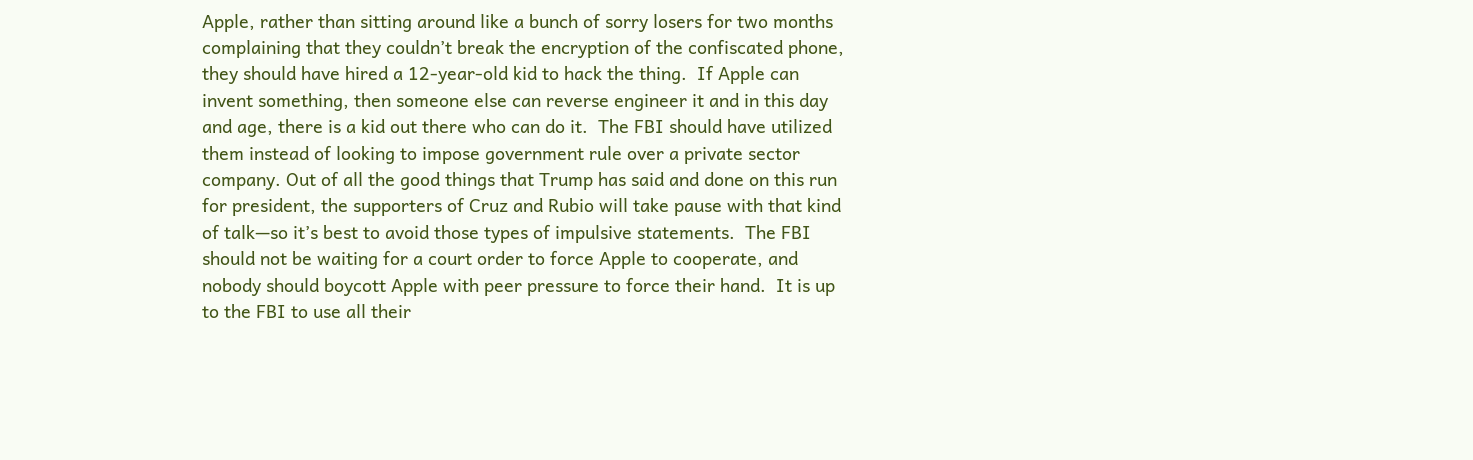Apple, rather than sitting around like a bunch of sorry losers for two months complaining that they couldn’t break the encryption of the confiscated phone, they should have hired a 12-year-old kid to hack the thing.  If Apple can invent something, then someone else can reverse engineer it and in this day and age, there is a kid out there who can do it.  The FBI should have utilized them instead of looking to impose government rule over a private sector company. Out of all the good things that Trump has said and done on this run for president, the supporters of Cruz and Rubio will take pause with that kind of talk—so it’s best to avoid those types of impulsive statements.  The FBI should not be waiting for a court order to force Apple to cooperate, and nobody should boycott Apple with peer pressure to force their hand.  It is up to the FBI to use all their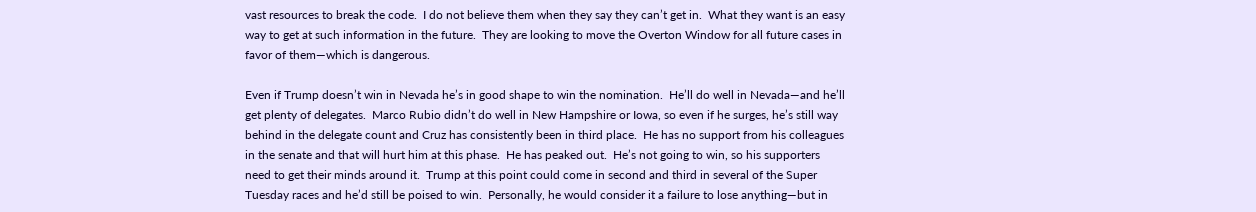vast resources to break the code.  I do not believe them when they say they can’t get in.  What they want is an easy way to get at such information in the future.  They are looking to move the Overton Window for all future cases in favor of them—which is dangerous.

Even if Trump doesn’t win in Nevada he’s in good shape to win the nomination.  He’ll do well in Nevada—and he’ll get plenty of delegates.  Marco Rubio didn’t do well in New Hampshire or Iowa, so even if he surges, he’s still way behind in the delegate count and Cruz has consistently been in third place.  He has no support from his colleagues in the senate and that will hurt him at this phase.  He has peaked out.  He’s not going to win, so his supporters need to get their minds around it.  Trump at this point could come in second and third in several of the Super Tuesday races and he’d still be poised to win.  Personally, he would consider it a failure to lose anything—but in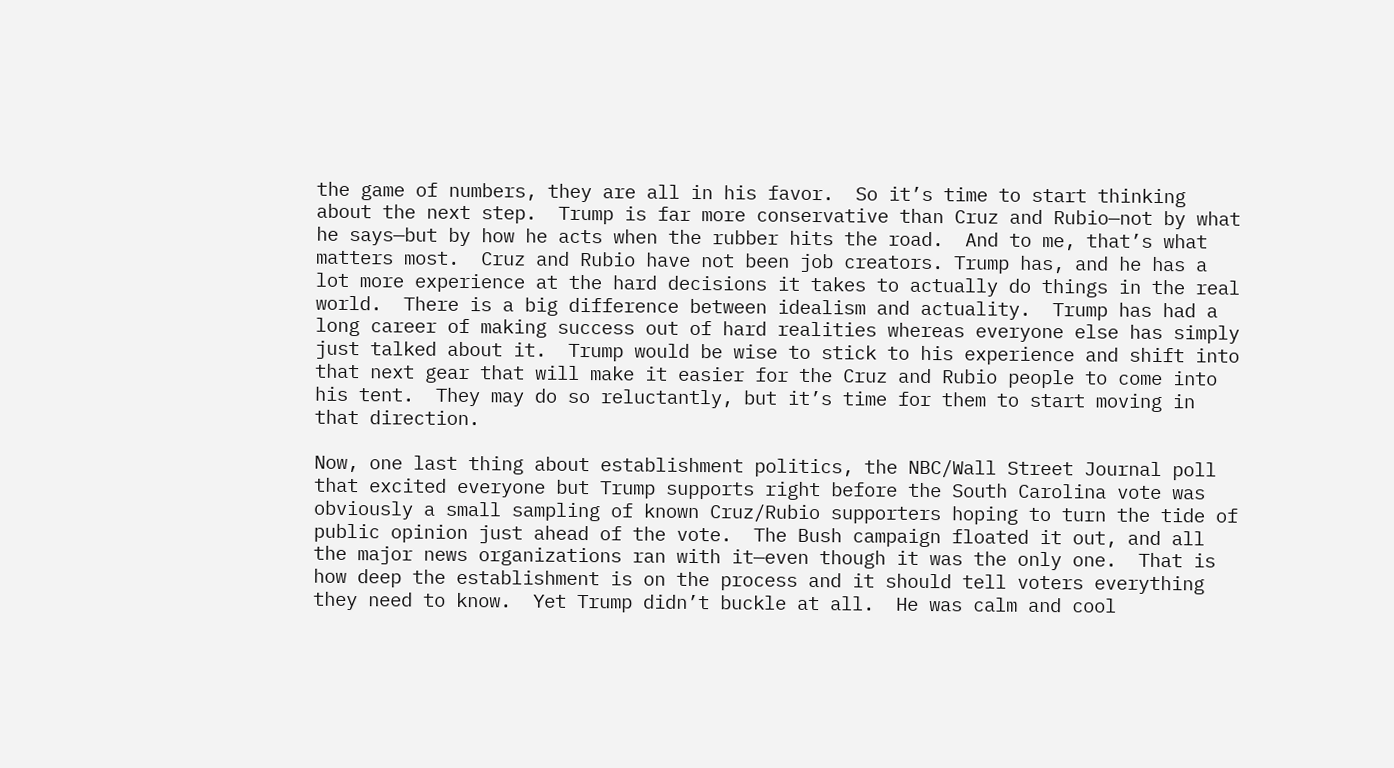the game of numbers, they are all in his favor.  So it’s time to start thinking about the next step.  Trump is far more conservative than Cruz and Rubio—not by what he says—but by how he acts when the rubber hits the road.  And to me, that’s what matters most.  Cruz and Rubio have not been job creators. Trump has, and he has a lot more experience at the hard decisions it takes to actually do things in the real world.  There is a big difference between idealism and actuality.  Trump has had a long career of making success out of hard realities whereas everyone else has simply just talked about it.  Trump would be wise to stick to his experience and shift into that next gear that will make it easier for the Cruz and Rubio people to come into his tent.  They may do so reluctantly, but it’s time for them to start moving in that direction.

Now, one last thing about establishment politics, the NBC/Wall Street Journal poll that excited everyone but Trump supports right before the South Carolina vote was obviously a small sampling of known Cruz/Rubio supporters hoping to turn the tide of public opinion just ahead of the vote.  The Bush campaign floated it out, and all the major news organizations ran with it—even though it was the only one.  That is how deep the establishment is on the process and it should tell voters everything they need to know.  Yet Trump didn’t buckle at all.  He was calm and cool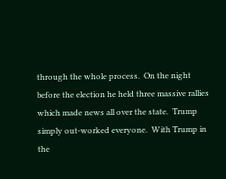through the whole process.  On the night before the election he held three massive rallies which made news all over the state.  Trump simply out-worked everyone.  With Trump in the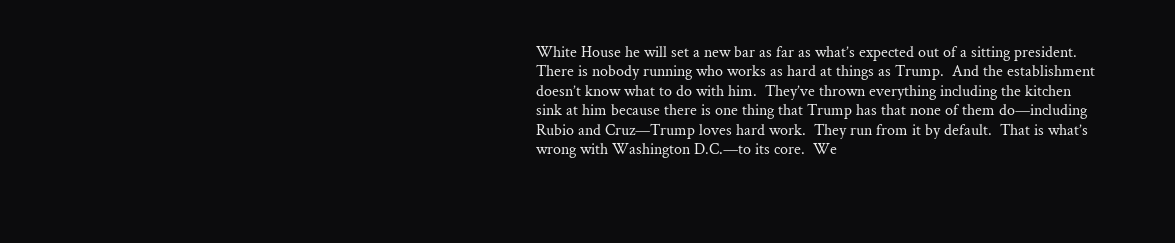White House he will set a new bar as far as what’s expected out of a sitting president.  There is nobody running who works as hard at things as Trump.  And the establishment doesn’t know what to do with him.  They’ve thrown everything including the kitchen sink at him because there is one thing that Trump has that none of them do—including Rubio and Cruz—Trump loves hard work.  They run from it by default.  That is what’s wrong with Washington D.C.—to its core.  We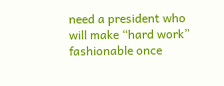need a president who will make “hard work” fashionable once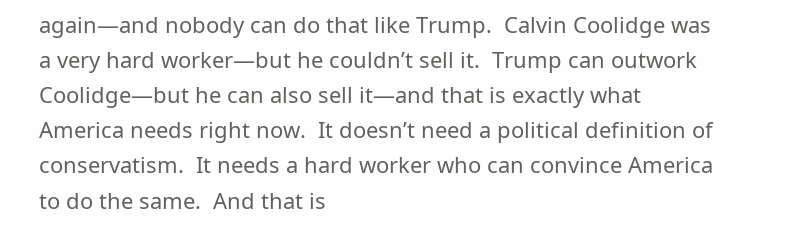again—and nobody can do that like Trump.  Calvin Coolidge was a very hard worker—but he couldn’t sell it.  Trump can outwork Coolidge—but he can also sell it—and that is exactly what America needs right now.  It doesn’t need a political definition of conservatism.  It needs a hard worker who can convince America to do the same.  And that is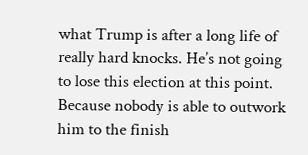what Trump is after a long life of really hard knocks. He’s not going to lose this election at this point.  Because nobody is able to outwork him to the finish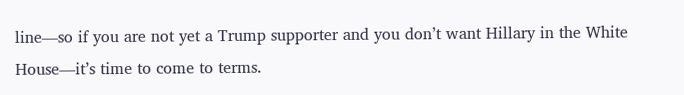line—so if you are not yet a Trump supporter and you don’t want Hillary in the White House—it’s time to come to terms.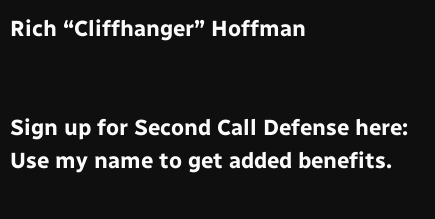Rich “Cliffhanger” Hoffman


Sign up for Second Call Defense here:  Use my name to get added benefits.